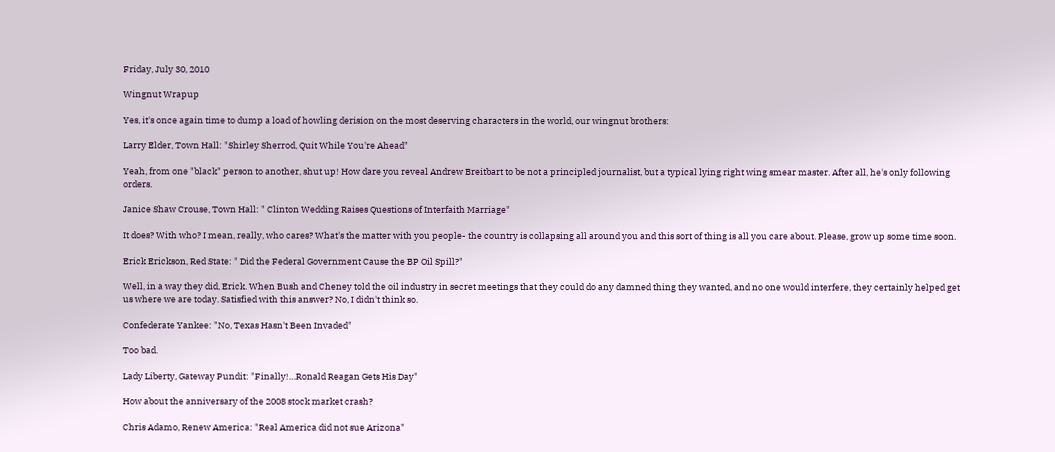Friday, July 30, 2010

Wingnut Wrapup

Yes, it's once again time to dump a load of howling derision on the most deserving characters in the world, our wingnut brothers:

Larry Elder, Town Hall: "Shirley Sherrod, Quit While You're Ahead"

Yeah, from one "black" person to another, shut up! How dare you reveal Andrew Breitbart to be not a principled journalist, but a typical lying right wing smear master. After all, he's only following orders.

Janice Shaw Crouse, Town Hall: " Clinton Wedding Raises Questions of Interfaith Marriage"

It does? With who? I mean, really, who cares? What's the matter with you people- the country is collapsing all around you and this sort of thing is all you care about. Please, grow up some time soon.

Erick Erickson, Red State: " Did the Federal Government Cause the BP Oil Spill?"

Well, in a way they did, Erick. When Bush and Cheney told the oil industry in secret meetings that they could do any damned thing they wanted, and no one would interfere, they certainly helped get us where we are today. Satisfied with this answer? No, I didn't think so.

Confederate Yankee: "No, Texas Hasn't Been Invaded"

Too bad.

Lady Liberty, Gateway Pundit: "Finally!…Ronald Reagan Gets His Day"

How about the anniversary of the 2008 stock market crash?

Chris Adamo, Renew America: "Real America did not sue Arizona"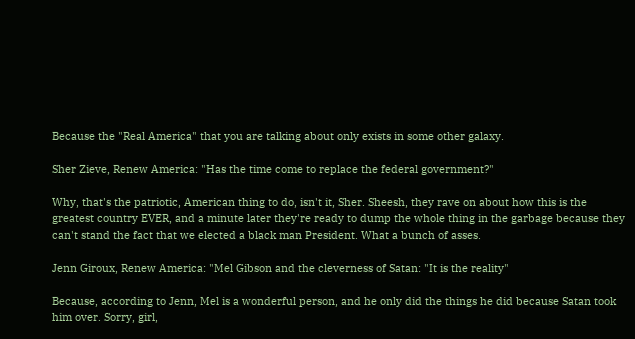Because the "Real America" that you are talking about only exists in some other galaxy.

Sher Zieve, Renew America: "Has the time come to replace the federal government?"

Why, that's the patriotic, American thing to do, isn't it, Sher. Sheesh, they rave on about how this is the greatest country EVER, and a minute later they're ready to dump the whole thing in the garbage because they can't stand the fact that we elected a black man President. What a bunch of asses.

Jenn Giroux, Renew America: "Mel Gibson and the cleverness of Satan: "It is the reality"

Because, according to Jenn, Mel is a wonderful person, and he only did the things he did because Satan took him over. Sorry, girl,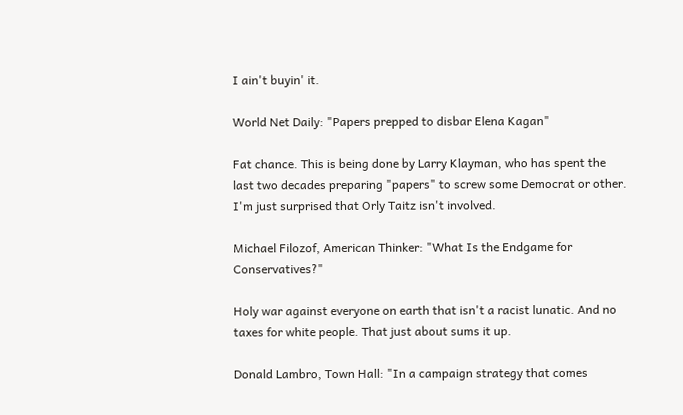I ain't buyin' it.

World Net Daily: "Papers prepped to disbar Elena Kagan"

Fat chance. This is being done by Larry Klayman, who has spent the last two decades preparing "papers" to screw some Democrat or other. I'm just surprised that Orly Taitz isn't involved.

Michael Filozof, American Thinker: "What Is the Endgame for Conservatives?"

Holy war against everyone on earth that isn't a racist lunatic. And no taxes for white people. That just about sums it up.

Donald Lambro, Town Hall: "In a campaign strategy that comes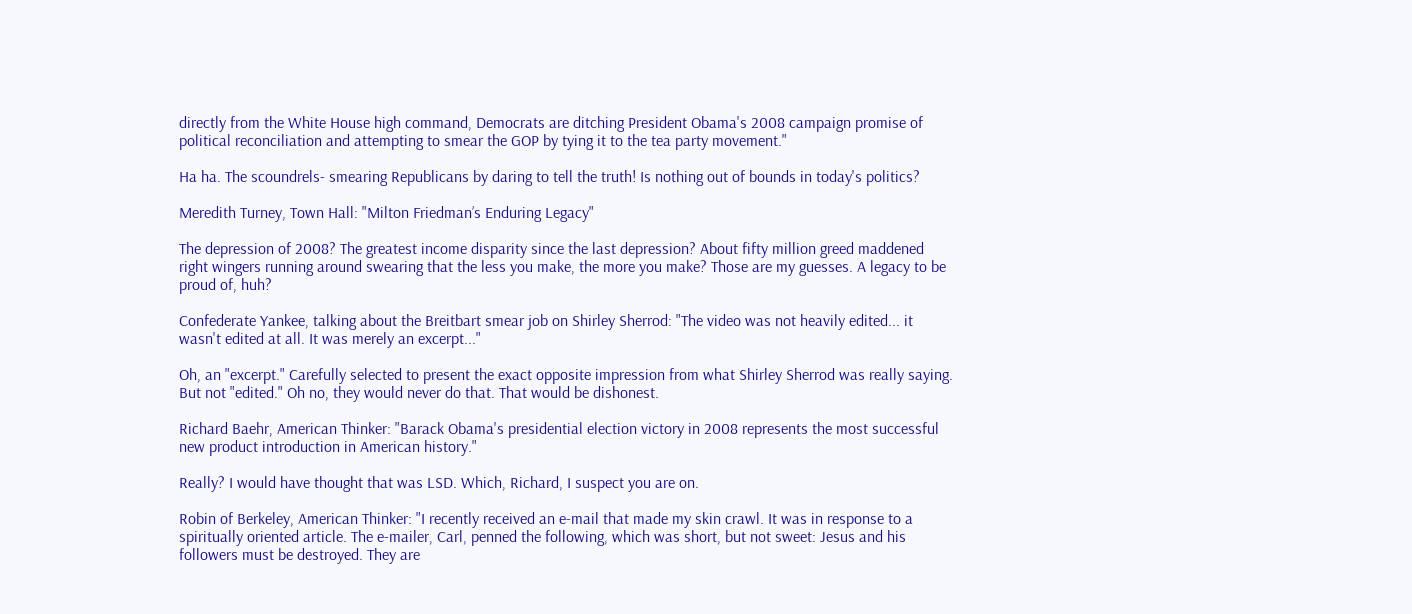directly from the White House high command, Democrats are ditching President Obama's 2008 campaign promise of political reconciliation and attempting to smear the GOP by tying it to the tea party movement."

Ha ha. The scoundrels- smearing Republicans by daring to tell the truth! Is nothing out of bounds in today's politics?

Meredith Turney, Town Hall: "Milton Friedman’s Enduring Legacy"

The depression of 2008? The greatest income disparity since the last depression? About fifty million greed maddened right wingers running around swearing that the less you make, the more you make? Those are my guesses. A legacy to be proud of, huh?

Confederate Yankee, talking about the Breitbart smear job on Shirley Sherrod: "The video was not heavily edited... it wasn't edited at all. It was merely an excerpt..."

Oh, an "excerpt." Carefully selected to present the exact opposite impression from what Shirley Sherrod was really saying. But not "edited." Oh no, they would never do that. That would be dishonest.

Richard Baehr, American Thinker: "Barack Obama's presidential election victory in 2008 represents the most successful new product introduction in American history."

Really? I would have thought that was LSD. Which, Richard, I suspect you are on.

Robin of Berkeley, American Thinker: "I recently received an e-mail that made my skin crawl. It was in response to a spiritually oriented article. The e-mailer, Carl, penned the following, which was short, but not sweet: Jesus and his followers must be destroyed. They are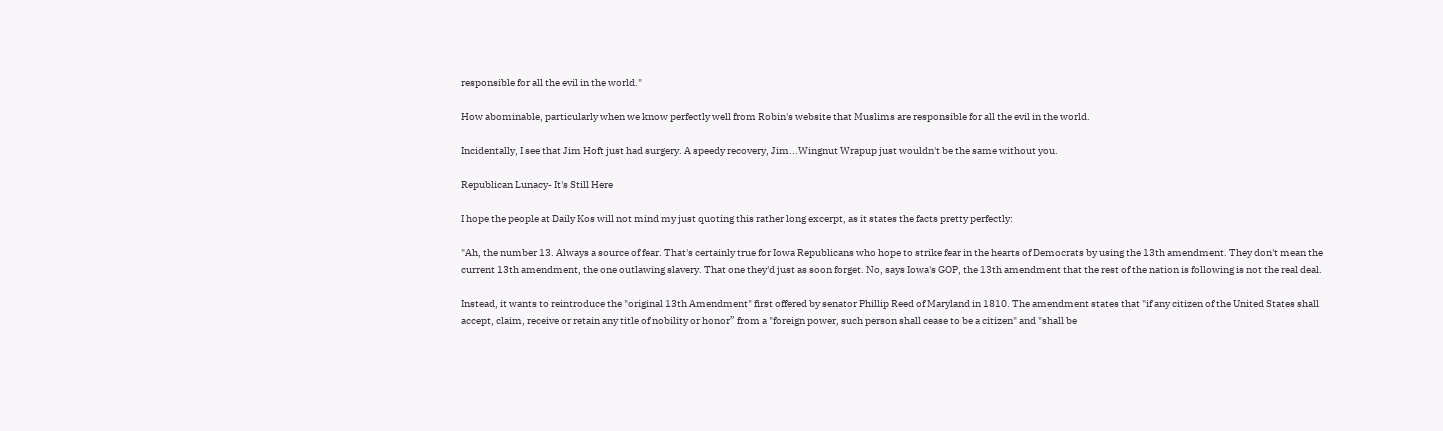responsible for all the evil in the world."

How abominable, particularly when we know perfectly well from Robin's website that Muslims are responsible for all the evil in the world.

Incidentally, I see that Jim Hoft just had surgery. A speedy recovery, Jim...Wingnut Wrapup just wouldn't be the same without you.

Republican Lunacy- It's Still Here

I hope the people at Daily Kos will not mind my just quoting this rather long excerpt, as it states the facts pretty perfectly:

"Ah, the number 13. Always a source of fear. That's certainly true for Iowa Republicans who hope to strike fear in the hearts of Democrats by using the 13th amendment. They don't mean the current 13th amendment, the one outlawing slavery. That one they'd just as soon forget. No, says Iowa's GOP, the 13th amendment that the rest of the nation is following is not the real deal.

Instead, it wants to reintroduce the "original 13th Amendment" first offered by senator Phillip Reed of Maryland in 1810. The amendment states that "if any citizen of the United States shall accept, claim, receive or retain any title of nobility or honor” from a "foreign power, such person shall cease to be a citizen" and "shall be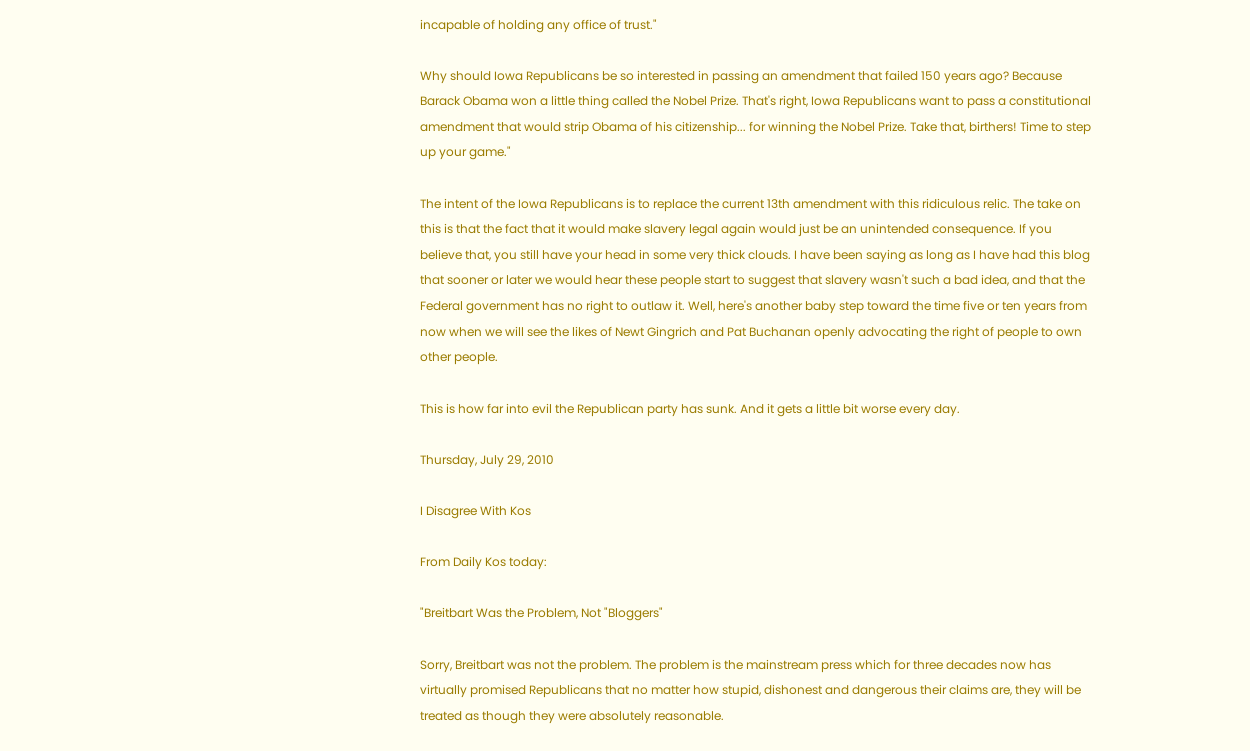incapable of holding any office of trust."

Why should Iowa Republicans be so interested in passing an amendment that failed 150 years ago? Because Barack Obama won a little thing called the Nobel Prize. That's right, Iowa Republicans want to pass a constitutional amendment that would strip Obama of his citizenship... for winning the Nobel Prize. Take that, birthers! Time to step up your game."

The intent of the Iowa Republicans is to replace the current 13th amendment with this ridiculous relic. The take on this is that the fact that it would make slavery legal again would just be an unintended consequence. If you believe that, you still have your head in some very thick clouds. I have been saying as long as I have had this blog that sooner or later we would hear these people start to suggest that slavery wasn't such a bad idea, and that the Federal government has no right to outlaw it. Well, here's another baby step toward the time five or ten years from now when we will see the likes of Newt Gingrich and Pat Buchanan openly advocating the right of people to own other people.

This is how far into evil the Republican party has sunk. And it gets a little bit worse every day.

Thursday, July 29, 2010

I Disagree With Kos

From Daily Kos today:

"Breitbart Was the Problem, Not "Bloggers"

Sorry, Breitbart was not the problem. The problem is the mainstream press which for three decades now has virtually promised Republicans that no matter how stupid, dishonest and dangerous their claims are, they will be treated as though they were absolutely reasonable.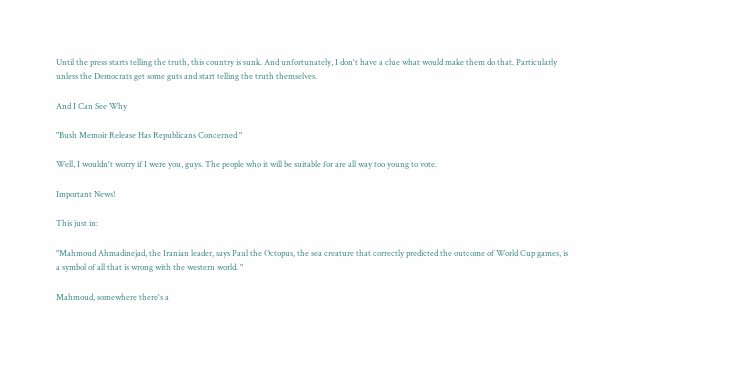Until the press starts telling the truth, this country is sunk. And unfortunately, I don't have a clue what would make them do that. Particularly unless the Democrats get some guts and start telling the truth themselves.

And I Can See Why

"Bush Memoir Release Has Republicans Concerned "

Well, I wouldn't worry if I were you, guys. The people who it will be suitable for are all way too young to vote.

Important News!

This just in:

"Mahmoud Ahmadinejad, the Iranian leader, says Paul the Octopus, the sea creature that correctly predicted the outcome of World Cup games, is a symbol of all that is wrong with the western world. "

Mahmoud, somewhere there's a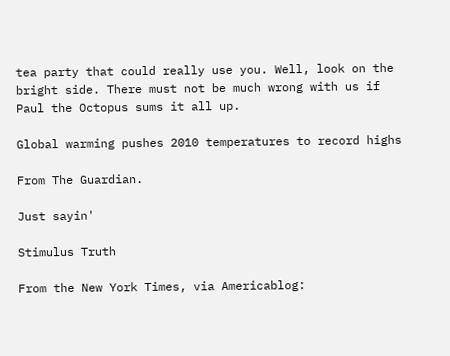tea party that could really use you. Well, look on the bright side. There must not be much wrong with us if Paul the Octopus sums it all up.

Global warming pushes 2010 temperatures to record highs

From The Guardian.

Just sayin'

Stimulus Truth

From the New York Times, via Americablog: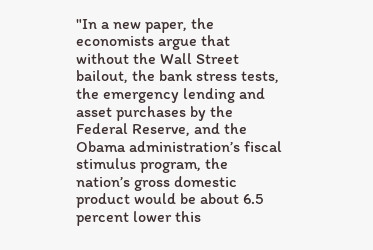"In a new paper, the economists argue that without the Wall Street bailout, the bank stress tests, the emergency lending and asset purchases by the Federal Reserve, and the Obama administration’s fiscal stimulus program, the nation’s gross domestic product would be about 6.5 percent lower this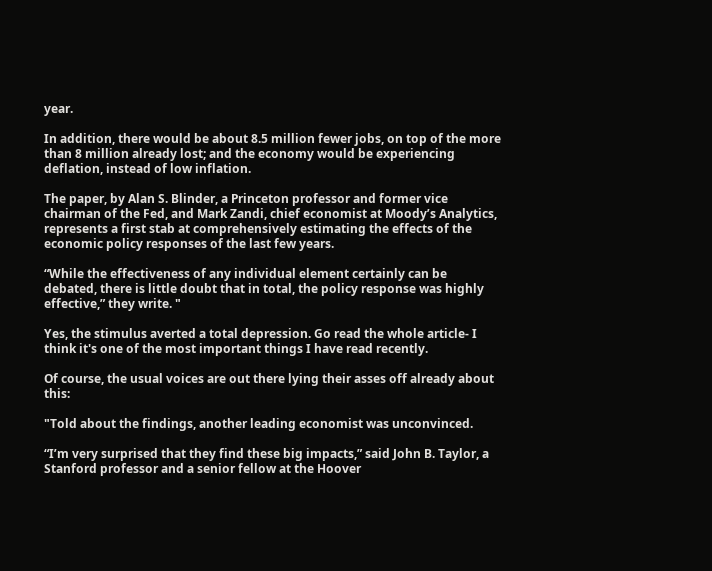year.

In addition, there would be about 8.5 million fewer jobs, on top of the more than 8 million already lost; and the economy would be experiencing deflation, instead of low inflation.

The paper, by Alan S. Blinder, a Princeton professor and former vice chairman of the Fed, and Mark Zandi, chief economist at Moody’s Analytics, represents a first stab at comprehensively estimating the effects of the economic policy responses of the last few years.

“While the effectiveness of any individual element certainly can be debated, there is little doubt that in total, the policy response was highly effective,” they write. "

Yes, the stimulus averted a total depression. Go read the whole article- I think it's one of the most important things I have read recently.

Of course, the usual voices are out there lying their asses off already about this:

"Told about the findings, another leading economist was unconvinced.

“I’m very surprised that they find these big impacts,” said John B. Taylor, a Stanford professor and a senior fellow at the Hoover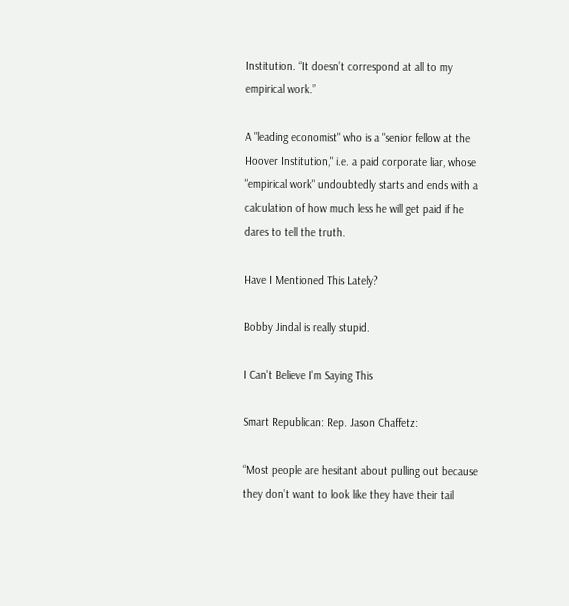Institution. “It doesn’t correspond at all to my empirical work.”

A "leading economist" who is a "senior fellow at the Hoover Institution," i.e. a paid corporate liar, whose "empirical work" undoubtedly starts and ends with a calculation of how much less he will get paid if he dares to tell the truth.

Have I Mentioned This Lately?

Bobby Jindal is really stupid.

I Can't Believe I'm Saying This

Smart Republican: Rep. Jason Chaffetz:

“Most people are hesitant about pulling out because they don’t want to look like they have their tail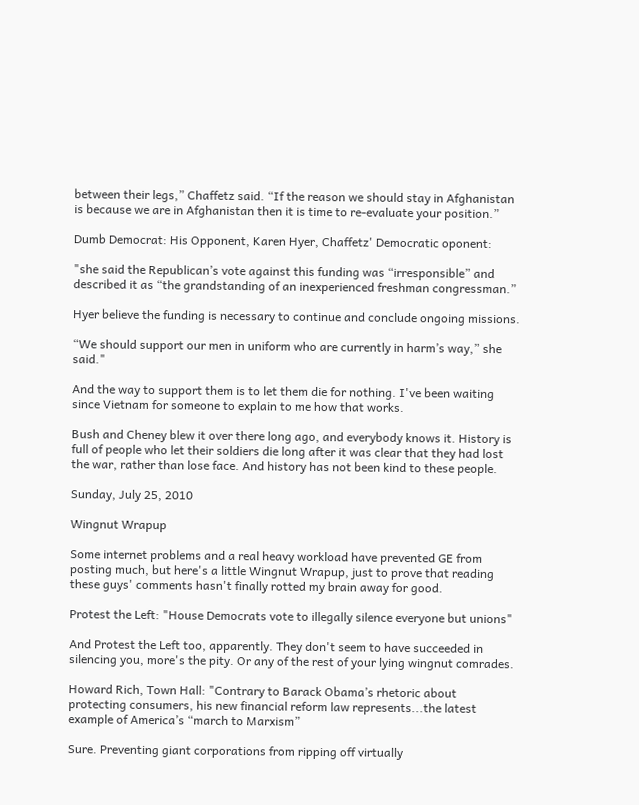between their legs,” Chaffetz said. “If the reason we should stay in Afghanistan is because we are in Afghanistan then it is time to re-evaluate your position.”

Dumb Democrat: His Opponent, Karen Hyer, Chaffetz' Democratic oponent:

"she said the Republican’s vote against this funding was “irresponsible” and described it as “the grandstanding of an inexperienced freshman congressman.”

Hyer believe the funding is necessary to continue and conclude ongoing missions.

“We should support our men in uniform who are currently in harm’s way,” she said."

And the way to support them is to let them die for nothing. I've been waiting since Vietnam for someone to explain to me how that works.

Bush and Cheney blew it over there long ago, and everybody knows it. History is full of people who let their soldiers die long after it was clear that they had lost the war, rather than lose face. And history has not been kind to these people.

Sunday, July 25, 2010

Wingnut Wrapup

Some internet problems and a real heavy workload have prevented GE from posting much, but here's a little Wingnut Wrapup, just to prove that reading these guys' comments hasn't finally rotted my brain away for good.

Protest the Left: "House Democrats vote to illegally silence everyone but unions"

And Protest the Left too, apparently. They don't seem to have succeeded in silencing you, more's the pity. Or any of the rest of your lying wingnut comrades.

Howard Rich, Town Hall: "Contrary to Barack Obama’s rhetoric about protecting consumers, his new financial reform law represents...the latest example of America’s “march to Marxism”

Sure. Preventing giant corporations from ripping off virtually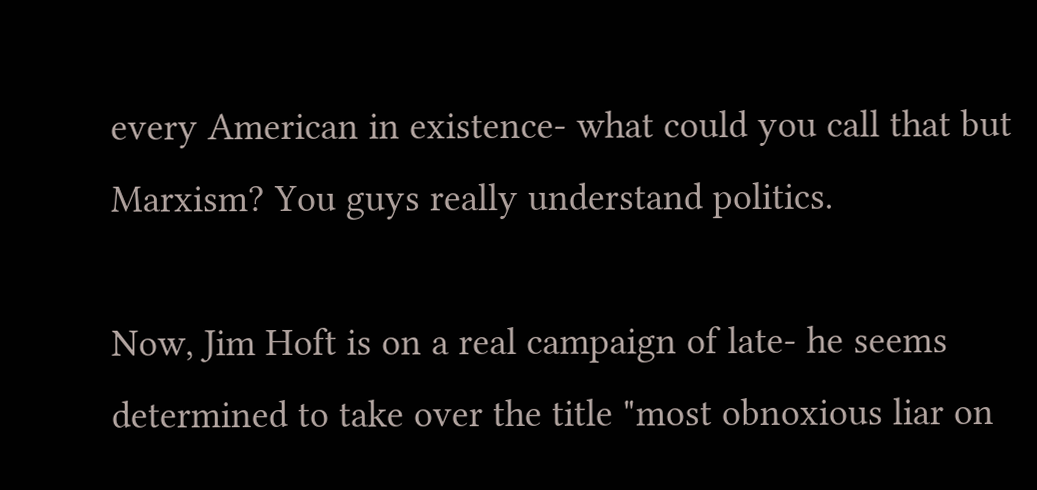every American in existence- what could you call that but Marxism? You guys really understand politics.

Now, Jim Hoft is on a real campaign of late- he seems determined to take over the title "most obnoxious liar on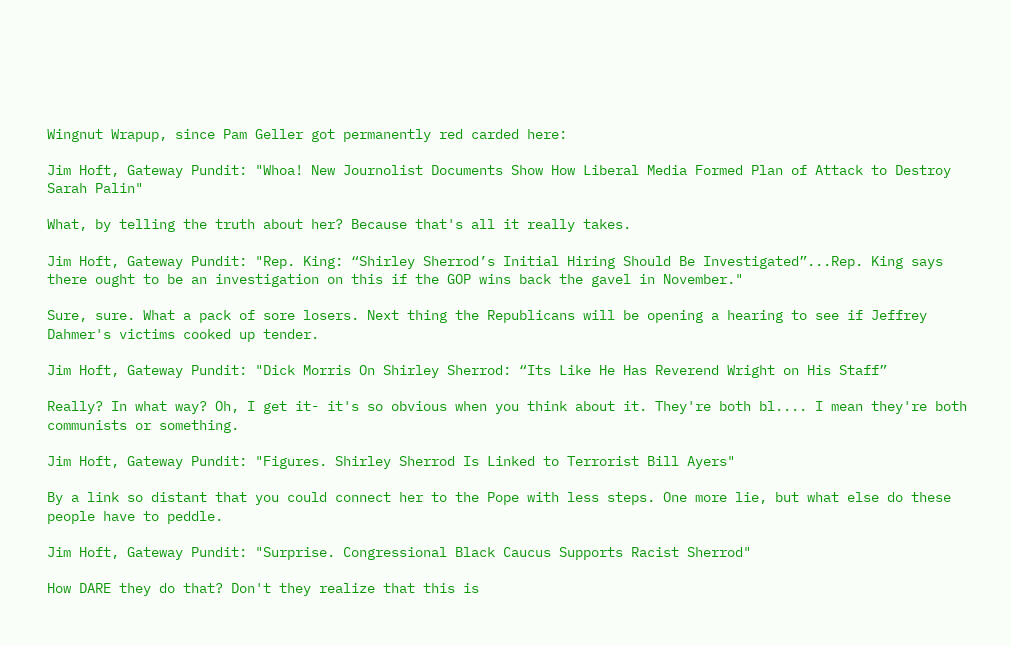Wingnut Wrapup, since Pam Geller got permanently red carded here:

Jim Hoft, Gateway Pundit: "Whoa! New Journolist Documents Show How Liberal Media Formed Plan of Attack to Destroy Sarah Palin"

What, by telling the truth about her? Because that's all it really takes.

Jim Hoft, Gateway Pundit: "Rep. King: “Shirley Sherrod’s Initial Hiring Should Be Investigated”...Rep. King says there ought to be an investigation on this if the GOP wins back the gavel in November."

Sure, sure. What a pack of sore losers. Next thing the Republicans will be opening a hearing to see if Jeffrey Dahmer's victims cooked up tender.

Jim Hoft, Gateway Pundit: "Dick Morris On Shirley Sherrod: “Its Like He Has Reverend Wright on His Staff”

Really? In what way? Oh, I get it- it's so obvious when you think about it. They're both bl.... I mean they're both communists or something.

Jim Hoft, Gateway Pundit: "Figures. Shirley Sherrod Is Linked to Terrorist Bill Ayers"

By a link so distant that you could connect her to the Pope with less steps. One more lie, but what else do these people have to peddle.

Jim Hoft, Gateway Pundit: "Surprise. Congressional Black Caucus Supports Racist Sherrod"

How DARE they do that? Don't they realize that this is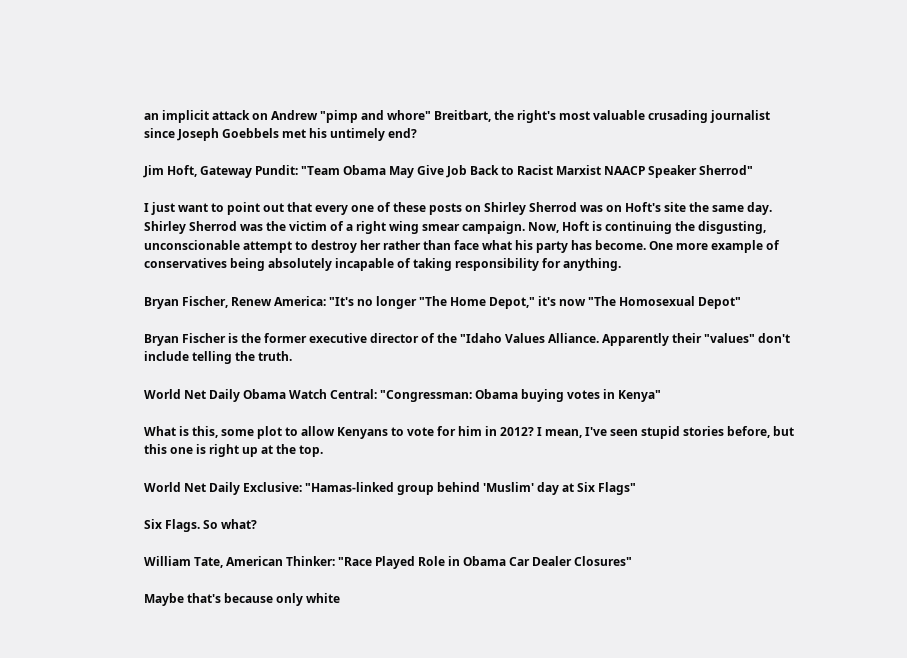an implicit attack on Andrew "pimp and whore" Breitbart, the right's most valuable crusading journalist since Joseph Goebbels met his untimely end?

Jim Hoft, Gateway Pundit: "Team Obama May Give Job Back to Racist Marxist NAACP Speaker Sherrod"

I just want to point out that every one of these posts on Shirley Sherrod was on Hoft's site the same day. Shirley Sherrod was the victim of a right wing smear campaign. Now, Hoft is continuing the disgusting, unconscionable attempt to destroy her rather than face what his party has become. One more example of conservatives being absolutely incapable of taking responsibility for anything.

Bryan Fischer, Renew America: "It's no longer "The Home Depot," it's now "The Homosexual Depot"

Bryan Fischer is the former executive director of the "Idaho Values Alliance. Apparently their "values" don't include telling the truth.

World Net Daily Obama Watch Central: "Congressman: Obama buying votes in Kenya"

What is this, some plot to allow Kenyans to vote for him in 2012? I mean, I've seen stupid stories before, but this one is right up at the top.

World Net Daily Exclusive: "Hamas-linked group behind 'Muslim' day at Six Flags"

Six Flags. So what?

William Tate, American Thinker: "Race Played Role in Obama Car Dealer Closures"

Maybe that's because only white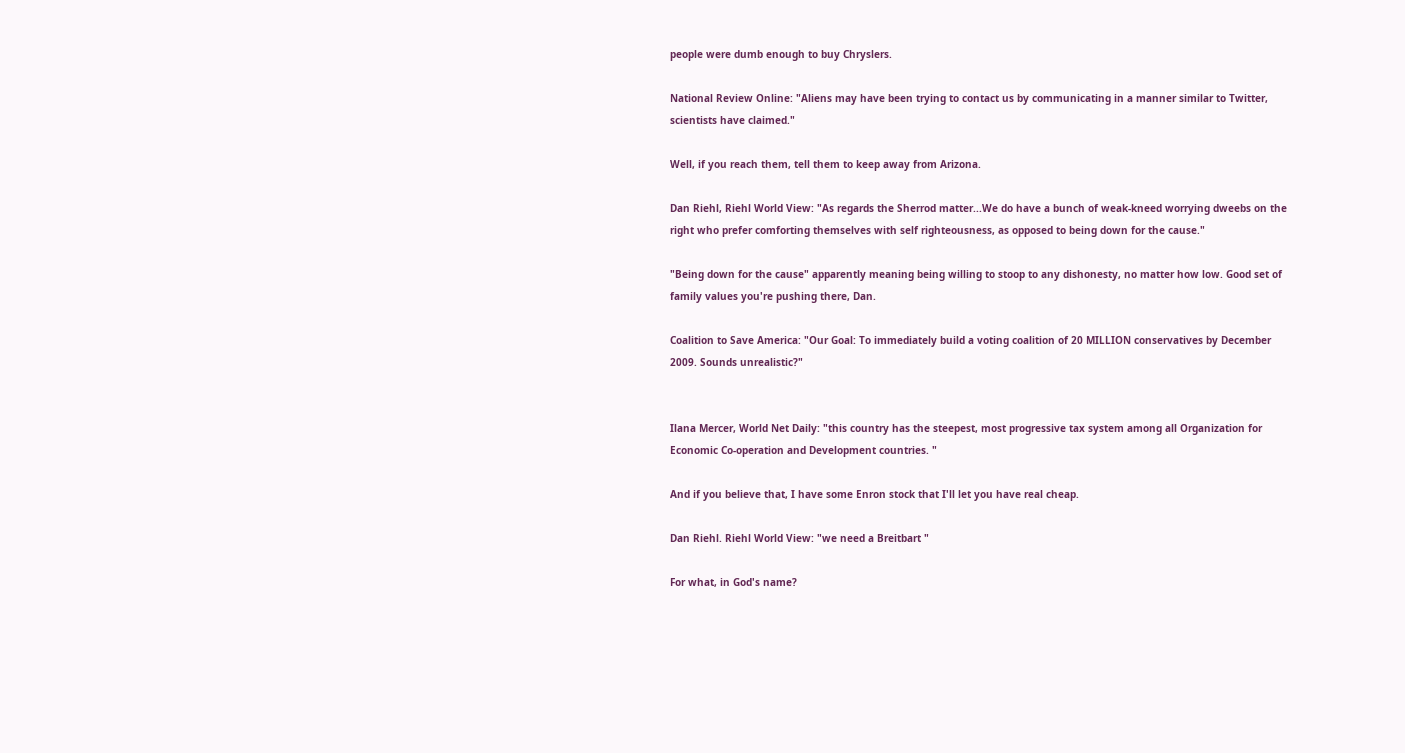people were dumb enough to buy Chryslers.

National Review Online: "Aliens may have been trying to contact us by communicating in a manner similar to Twitter, scientists have claimed."

Well, if you reach them, tell them to keep away from Arizona.

Dan Riehl, Riehl World View: "As regards the Sherrod matter...We do have a bunch of weak-kneed worrying dweebs on the right who prefer comforting themselves with self righteousness, as opposed to being down for the cause."

"Being down for the cause" apparently meaning being willing to stoop to any dishonesty, no matter how low. Good set of family values you're pushing there, Dan.

Coalition to Save America: "Our Goal: To immediately build a voting coalition of 20 MILLION conservatives by December 2009. Sounds unrealistic?"


Ilana Mercer, World Net Daily: "this country has the steepest, most progressive tax system among all Organization for Economic Co-operation and Development countries. "

And if you believe that, I have some Enron stock that I'll let you have real cheap.

Dan Riehl. Riehl World View: "we need a Breitbart "

For what, in God's name?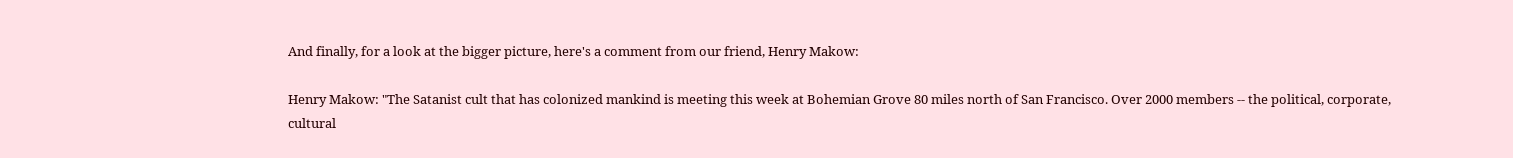And finally, for a look at the bigger picture, here's a comment from our friend, Henry Makow:

Henry Makow: "The Satanist cult that has colonized mankind is meeting this week at Bohemian Grove 80 miles north of San Francisco. Over 2000 members -- the political, corporate, cultural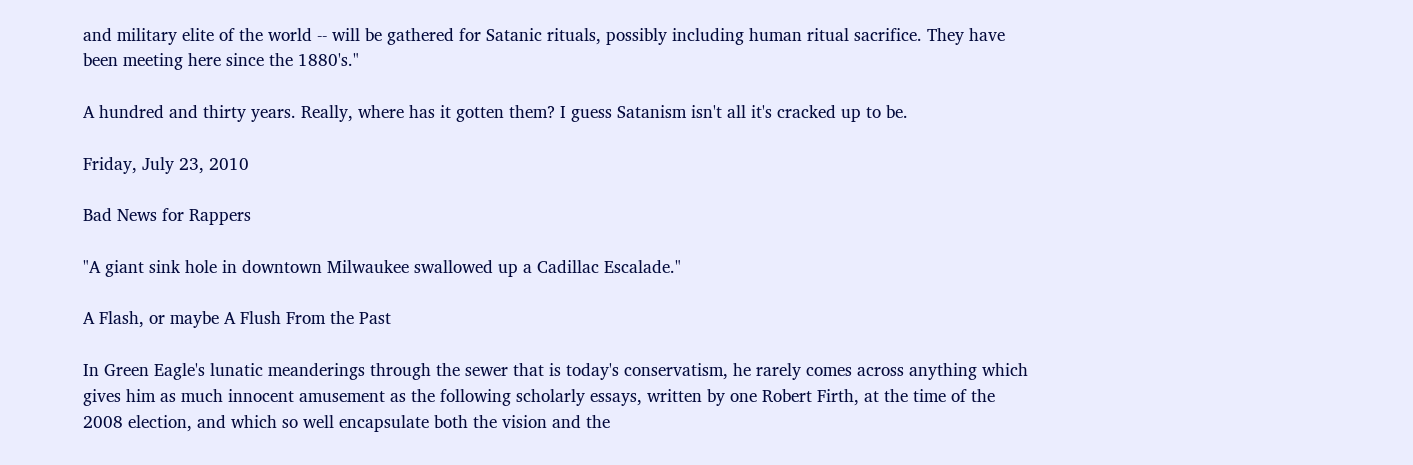and military elite of the world -- will be gathered for Satanic rituals, possibly including human ritual sacrifice. They have been meeting here since the 1880's."

A hundred and thirty years. Really, where has it gotten them? I guess Satanism isn't all it's cracked up to be.

Friday, July 23, 2010

Bad News for Rappers

"A giant sink hole in downtown Milwaukee swallowed up a Cadillac Escalade."

A Flash, or maybe A Flush From the Past

In Green Eagle's lunatic meanderings through the sewer that is today's conservatism, he rarely comes across anything which gives him as much innocent amusement as the following scholarly essays, written by one Robert Firth, at the time of the 2008 election, and which so well encapsulate both the vision and the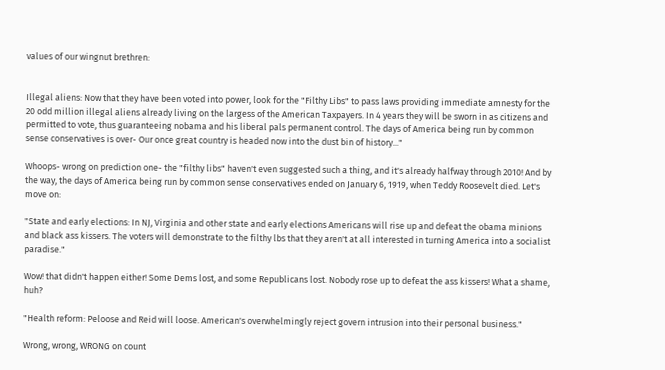values of our wingnut brethren:


Illegal aliens: Now that they have been voted into power, look for the "Filthy Libs" to pass laws providing immediate amnesty for the 20 odd million illegal aliens already living on the largess of the American Taxpayers. In 4 years they will be sworn in as citizens and permitted to vote, thus guaranteeing nobama and his liberal pals permanent control. The days of America being run by common sense conservatives is over- Our once great country is headed now into the dust bin of history..."

Whoops- wrong on prediction one- the "filthy libs" haven't even suggested such a thing, and it's already halfway through 2010! And by the way, the days of America being run by common sense conservatives ended on January 6, 1919, when Teddy Roosevelt died. Let's move on:

"State and early elections: In NJ, Virginia and other state and early elections Americans will rise up and defeat the obama minions and black ass kissers. The voters will demonstrate to the filthy lbs that they aren't at all interested in turning America into a socialist paradise."

Wow! that didn't happen either! Some Dems lost, and some Republicans lost. Nobody rose up to defeat the ass kissers! What a shame, huh?

"Health reform: Peloose and Reid will loose. American's overwhelmingly reject govern intrusion into their personal business."

Wrong, wrong, WRONG on count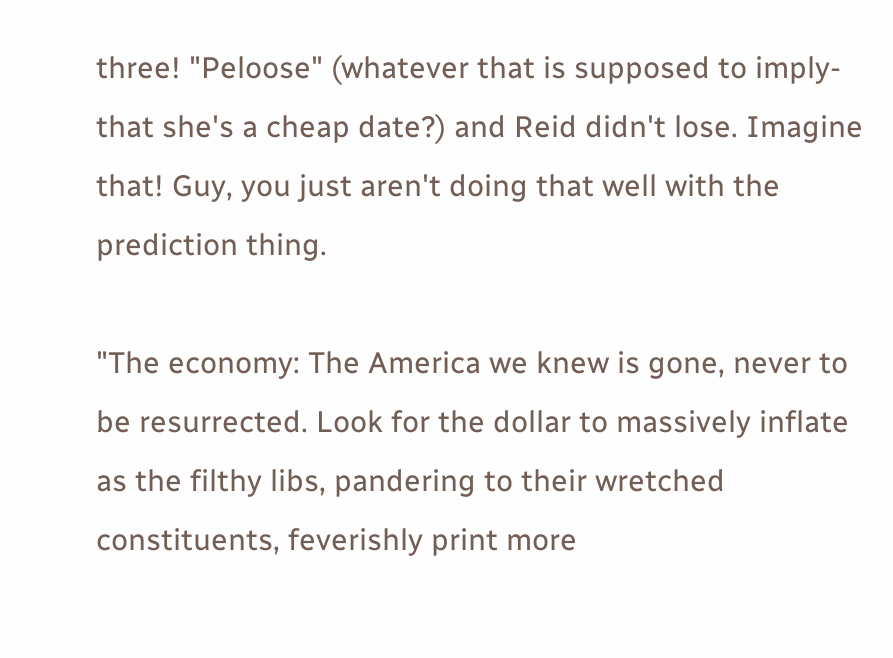three! "Peloose" (whatever that is supposed to imply- that she's a cheap date?) and Reid didn't lose. Imagine that! Guy, you just aren't doing that well with the prediction thing.

"The economy: The America we knew is gone, never to be resurrected. Look for the dollar to massively inflate as the filthy libs, pandering to their wretched constituents, feverishly print more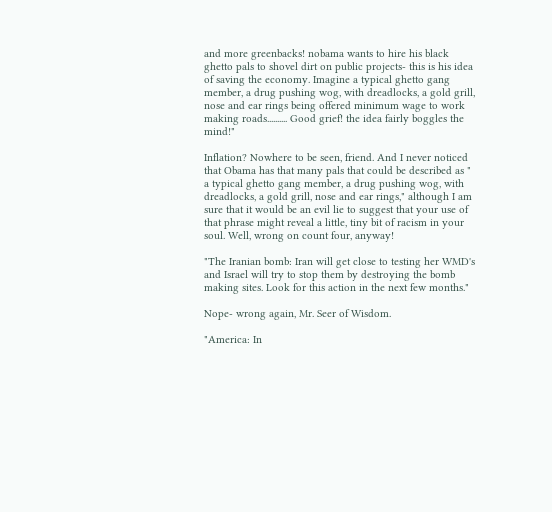and more greenbacks! nobama wants to hire his black ghetto pals to shovel dirt on public projects- this is his idea of saving the economy. Imagine a typical ghetto gang member, a drug pushing wog, with dreadlocks, a gold grill, nose and ear rings being offered minimum wage to work making roads.......... Good grief! the idea fairly boggles the mind!"

Inflation? Nowhere to be seen, friend. And I never noticed that Obama has that many pals that could be described as " a typical ghetto gang member, a drug pushing wog, with dreadlocks, a gold grill, nose and ear rings," although I am sure that it would be an evil lie to suggest that your use of that phrase might reveal a little, tiny bit of racism in your soul. Well, wrong on count four, anyway!

"The Iranian bomb: Iran will get close to testing her WMD's and Israel will try to stop them by destroying the bomb making sites. Look for this action in the next few months."

Nope- wrong again, Mr. Seer of Wisdom.

"America: In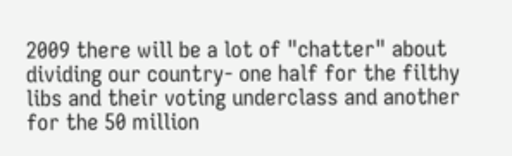2009 there will be a lot of "chatter" about dividing our country- one half for the filthy libs and their voting underclass and another for the 50 million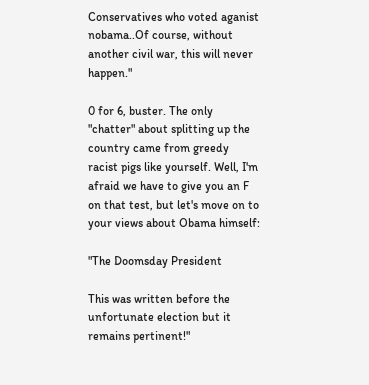Conservatives who voted aganist nobama..Of course, without another civil war, this will never happen."

0 for 6, buster. The only "chatter" about splitting up the country came from greedy racist pigs like yourself. Well, I'm afraid we have to give you an F on that test, but let's move on to your views about Obama himself:

"The Doomsday President

This was written before the unfortunate election but it remains pertinent!"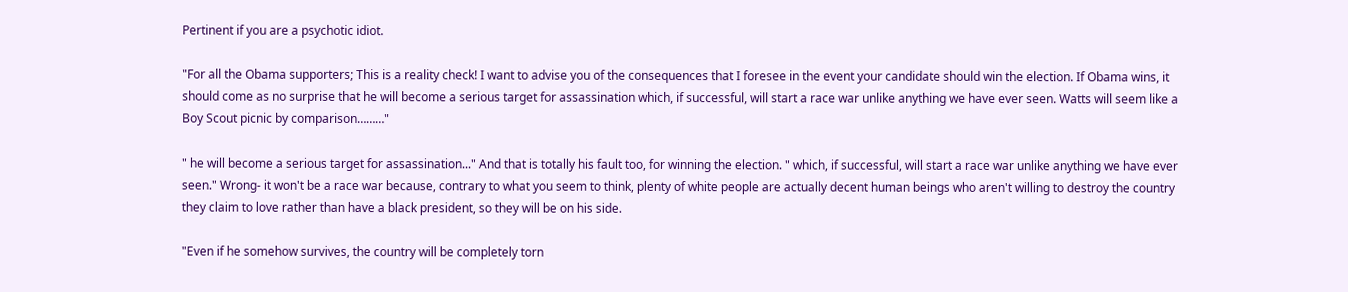Pertinent if you are a psychotic idiot.

"For all the Obama supporters; This is a reality check! I want to advise you of the consequences that I foresee in the event your candidate should win the election. If Obama wins, it should come as no surprise that he will become a serious target for assassination which, if successful, will start a race war unlike anything we have ever seen. Watts will seem like a Boy Scout picnic by comparison………"

" he will become a serious target for assassination..." And that is totally his fault too, for winning the election. " which, if successful, will start a race war unlike anything we have ever seen." Wrong- it won't be a race war because, contrary to what you seem to think, plenty of white people are actually decent human beings who aren't willing to destroy the country they claim to love rather than have a black president, so they will be on his side.

"Even if he somehow survives, the country will be completely torn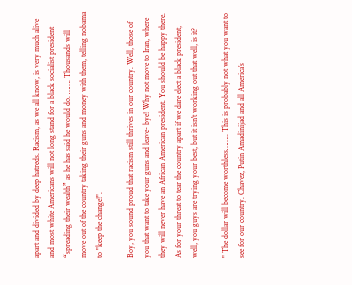apart and divided by deep hatreds. Racism, as we all know, is very much alive and most white Americans will not long stand for a black socialist president “spreading their wealth” as he has said he would do. ……. Thousands will move out of the country taking their guns and money with them, telling nobama to "keep the change!".

Boy, you sound proud that racism still thrives in our country. Well, those of you that want to take your guns and leave- bye! Why not move to Iran, where they will never have an African American president. You should be happy there. As for your threat to tear the country apart if we dare elect a black president, well, you guys are trying your best, but it isn't working out that well, is it?

" The dollar will become worthless…….. This is probably not what you want to see for our country. Chavez, Putin Amadinijad and all America’s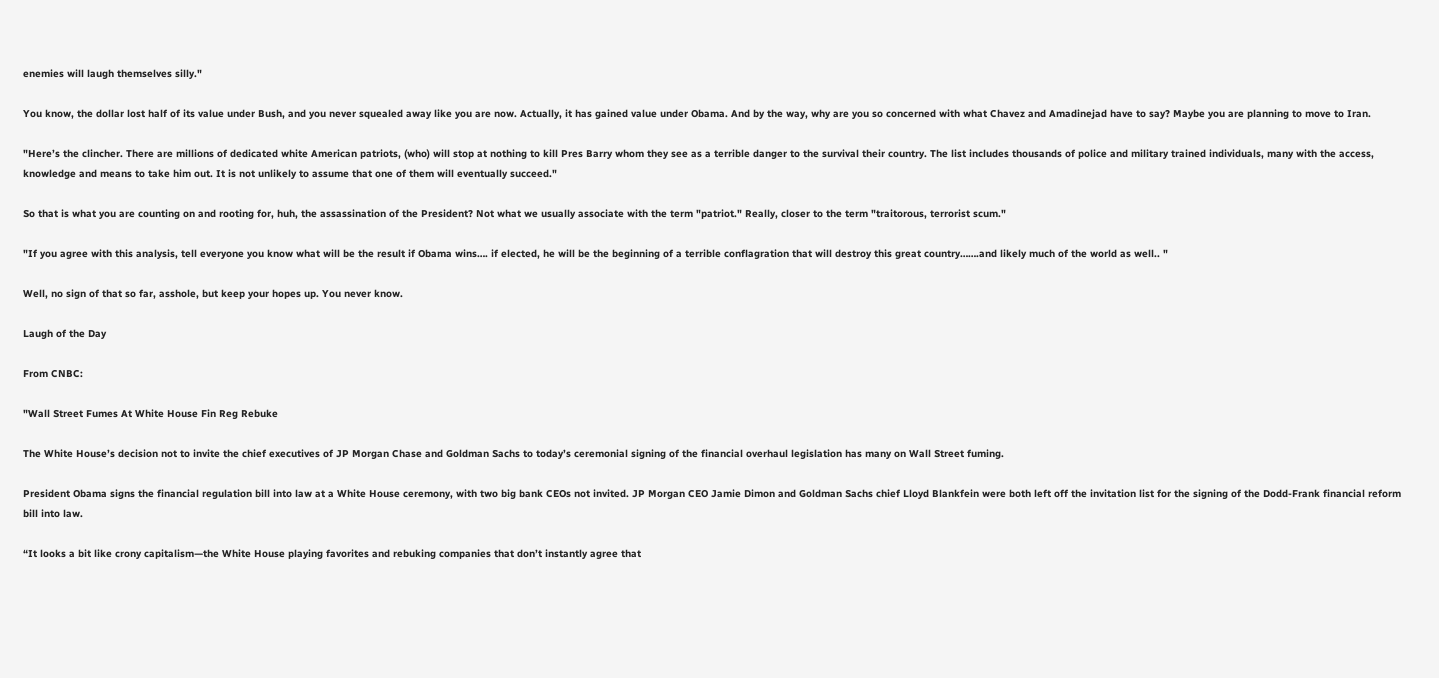enemies will laugh themselves silly."

You know, the dollar lost half of its value under Bush, and you never squealed away like you are now. Actually, it has gained value under Obama. And by the way, why are you so concerned with what Chavez and Amadinejad have to say? Maybe you are planning to move to Iran.

"Here’s the clincher. There are millions of dedicated white American patriots, (who) will stop at nothing to kill Pres Barry whom they see as a terrible danger to the survival their country. The list includes thousands of police and military trained individuals, many with the access, knowledge and means to take him out. It is not unlikely to assume that one of them will eventually succeed."

So that is what you are counting on and rooting for, huh, the assassination of the President? Not what we usually associate with the term "patriot." Really, closer to the term "traitorous, terrorist scum."

"If you agree with this analysis, tell everyone you know what will be the result if Obama wins…. if elected, he will be the beginning of a terrible conflagration that will destroy this great country…….and likely much of the world as well.. "

Well, no sign of that so far, asshole, but keep your hopes up. You never know.

Laugh of the Day

From CNBC:

"Wall Street Fumes At White House Fin Reg Rebuke

The White House’s decision not to invite the chief executives of JP Morgan Chase and Goldman Sachs to today’s ceremonial signing of the financial overhaul legislation has many on Wall Street fuming.

President Obama signs the financial regulation bill into law at a White House ceremony, with two big bank CEOs not invited. JP Morgan CEO Jamie Dimon and Goldman Sachs chief Lloyd Blankfein were both left off the invitation list for the signing of the Dodd-Frank financial reform bill into law.

“It looks a bit like crony capitalism—the White House playing favorites and rebuking companies that don’t instantly agree that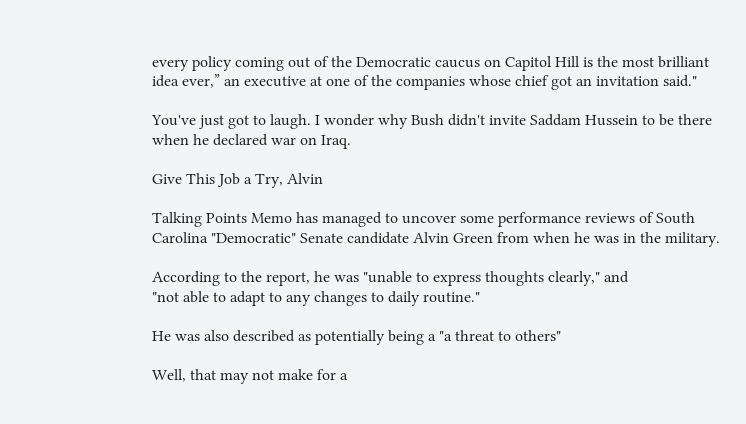every policy coming out of the Democratic caucus on Capitol Hill is the most brilliant idea ever,” an executive at one of the companies whose chief got an invitation said."

You've just got to laugh. I wonder why Bush didn't invite Saddam Hussein to be there when he declared war on Iraq.

Give This Job a Try, Alvin

Talking Points Memo has managed to uncover some performance reviews of South Carolina "Democratic" Senate candidate Alvin Green from when he was in the military.

According to the report, he was "unable to express thoughts clearly," and
"not able to adapt to any changes to daily routine."

He was also described as potentially being a "a threat to others"

Well, that may not make for a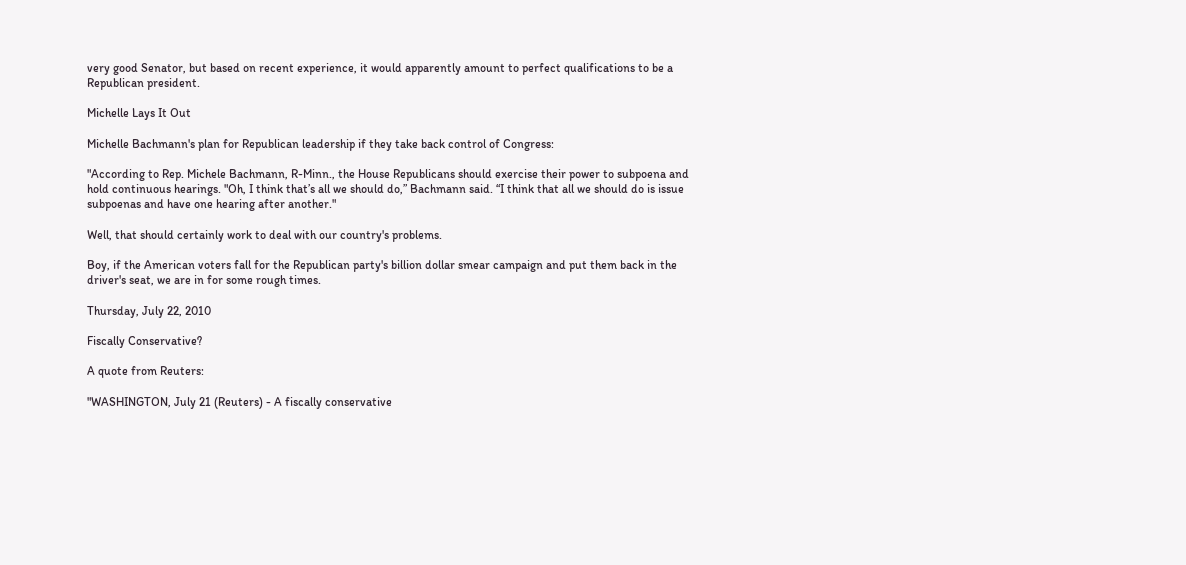very good Senator, but based on recent experience, it would apparently amount to perfect qualifications to be a Republican president.

Michelle Lays It Out

Michelle Bachmann's plan for Republican leadership if they take back control of Congress:

"According to Rep. Michele Bachmann, R-Minn., the House Republicans should exercise their power to subpoena and hold continuous hearings. "Oh, I think that’s all we should do,” Bachmann said. “I think that all we should do is issue subpoenas and have one hearing after another."

Well, that should certainly work to deal with our country's problems.

Boy, if the American voters fall for the Republican party's billion dollar smear campaign and put them back in the driver's seat, we are in for some rough times.

Thursday, July 22, 2010

Fiscally Conservative?

A quote from Reuters:

"WASHINGTON, July 21 (Reuters) - A fiscally conservative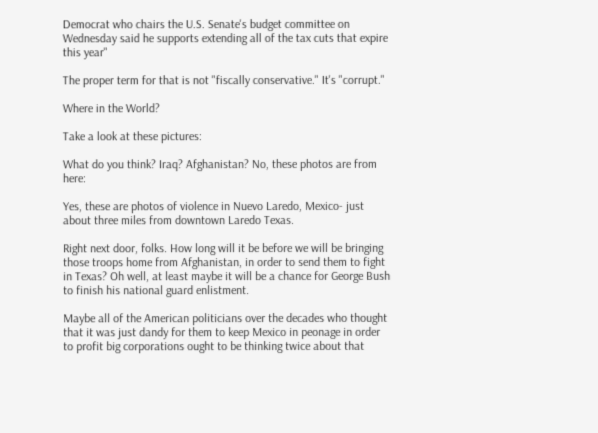Democrat who chairs the U.S. Senate's budget committee on Wednesday said he supports extending all of the tax cuts that expire this year"

The proper term for that is not "fiscally conservative." It's "corrupt."

Where in the World?

Take a look at these pictures:

What do you think? Iraq? Afghanistan? No, these photos are from here:

Yes, these are photos of violence in Nuevo Laredo, Mexico- just about three miles from downtown Laredo Texas.

Right next door, folks. How long will it be before we will be bringing those troops home from Afghanistan, in order to send them to fight in Texas? Oh well, at least maybe it will be a chance for George Bush to finish his national guard enlistment.

Maybe all of the American politicians over the decades who thought that it was just dandy for them to keep Mexico in peonage in order to profit big corporations ought to be thinking twice about that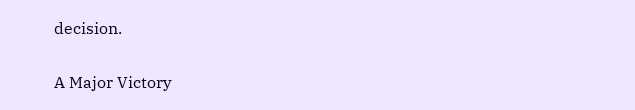decision.

A Major Victory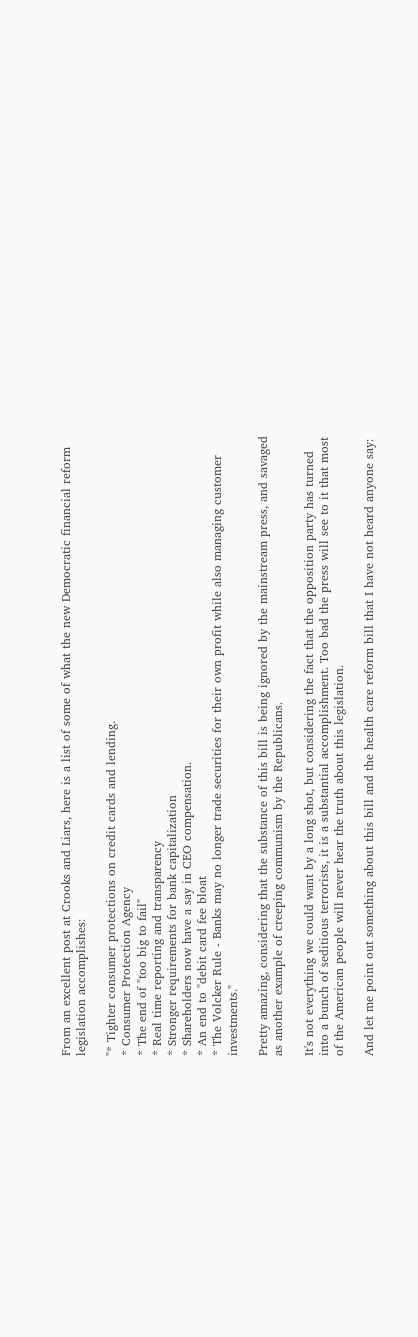From an excellent post at Crooks and Liars, here is a list of some of what the new Democratic financial reform legislation accomplishes:

"* Tighter consumer protections on credit cards and lending.
* Consumer Protection Agency
* The end of "too big to fail"
* Real time reporting and transparency
* Stronger requirements for bank capitalization
* Shareholders now have a say in CEO compensation.
* An end to "debit card fee bloat
* The Volcker Rule - Banks may no longer trade securities for their own profit while also managing customer investments."

Pretty amazing, considering that the substance of this bill is being ignored by the mainstream press, and savaged as another example of creeping communism by the Republicans.

It's not everything we could want by a long shot, but considering the fact that the opposition party has turned into a bunch of seditious terrorists, it is a substantial accomplishment. Too bad the press will see to it that most of the American people will never hear the truth about this legislation.

And let me point out something about this bill and the health care reform bill that I have not heard anyone say: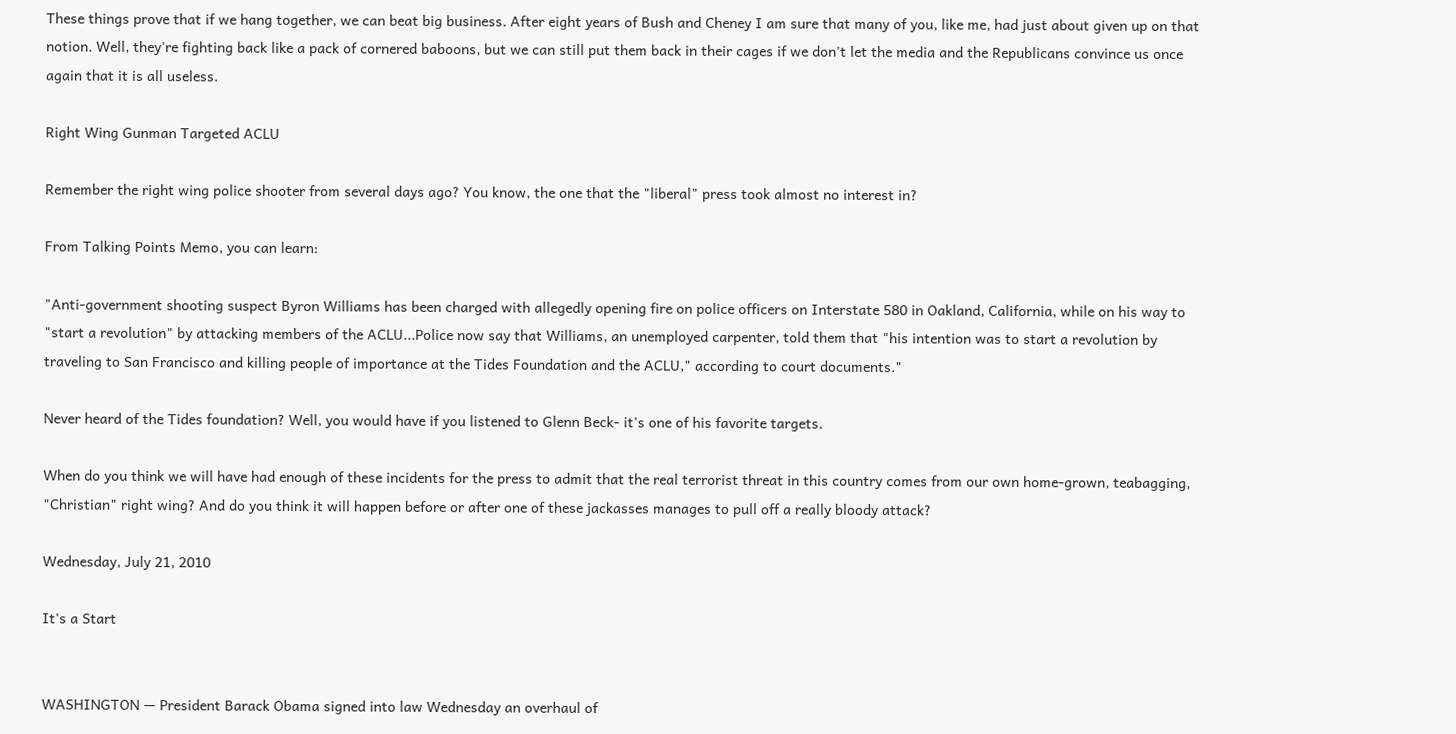These things prove that if we hang together, we can beat big business. After eight years of Bush and Cheney I am sure that many of you, like me, had just about given up on that notion. Well, they're fighting back like a pack of cornered baboons, but we can still put them back in their cages if we don't let the media and the Republicans convince us once again that it is all useless.

Right Wing Gunman Targeted ACLU

Remember the right wing police shooter from several days ago? You know, the one that the "liberal" press took almost no interest in?

From Talking Points Memo, you can learn:

"Anti-government shooting suspect Byron Williams has been charged with allegedly opening fire on police officers on Interstate 580 in Oakland, California, while on his way to "start a revolution" by attacking members of the ACLU...Police now say that Williams, an unemployed carpenter, told them that "his intention was to start a revolution by traveling to San Francisco and killing people of importance at the Tides Foundation and the ACLU," according to court documents."

Never heard of the Tides foundation? Well, you would have if you listened to Glenn Beck- it's one of his favorite targets.

When do you think we will have had enough of these incidents for the press to admit that the real terrorist threat in this country comes from our own home-grown, teabagging, "Christian" right wing? And do you think it will happen before or after one of these jackasses manages to pull off a really bloody attack?

Wednesday, July 21, 2010

It's a Start


WASHINGTON — President Barack Obama signed into law Wednesday an overhaul of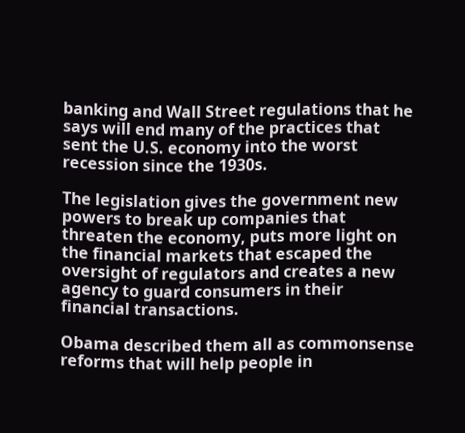banking and Wall Street regulations that he says will end many of the practices that sent the U.S. economy into the worst recession since the 1930s.

The legislation gives the government new powers to break up companies that threaten the economy, puts more light on the financial markets that escaped the oversight of regulators and creates a new agency to guard consumers in their financial transactions.

Obama described them all as commonsense reforms that will help people in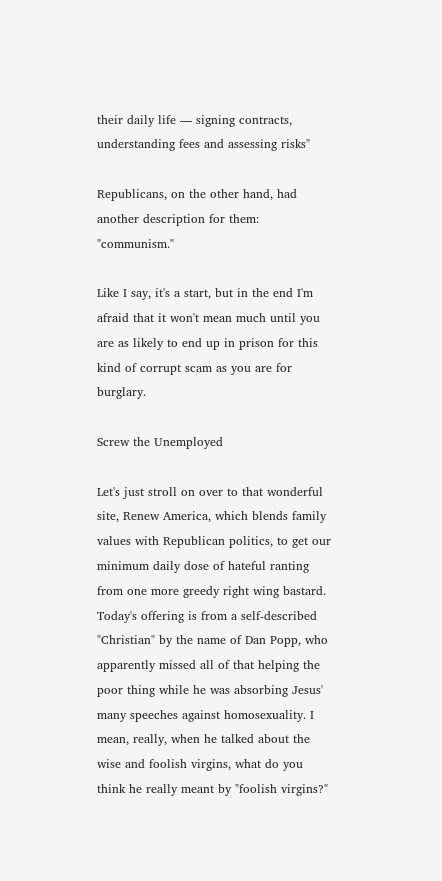their daily life — signing contracts, understanding fees and assessing risks"

Republicans, on the other hand, had another description for them: "communism."

Like I say, it's a start, but in the end I'm afraid that it won't mean much until you are as likely to end up in prison for this kind of corrupt scam as you are for burglary.

Screw the Unemployed

Let's just stroll on over to that wonderful site, Renew America, which blends family values with Republican politics, to get our minimum daily dose of hateful ranting from one more greedy right wing bastard. Today's offering is from a self-described "Christian" by the name of Dan Popp, who apparently missed all of that helping the poor thing while he was absorbing Jesus' many speeches against homosexuality. I mean, really, when he talked about the wise and foolish virgins, what do you think he really meant by "foolish virgins?"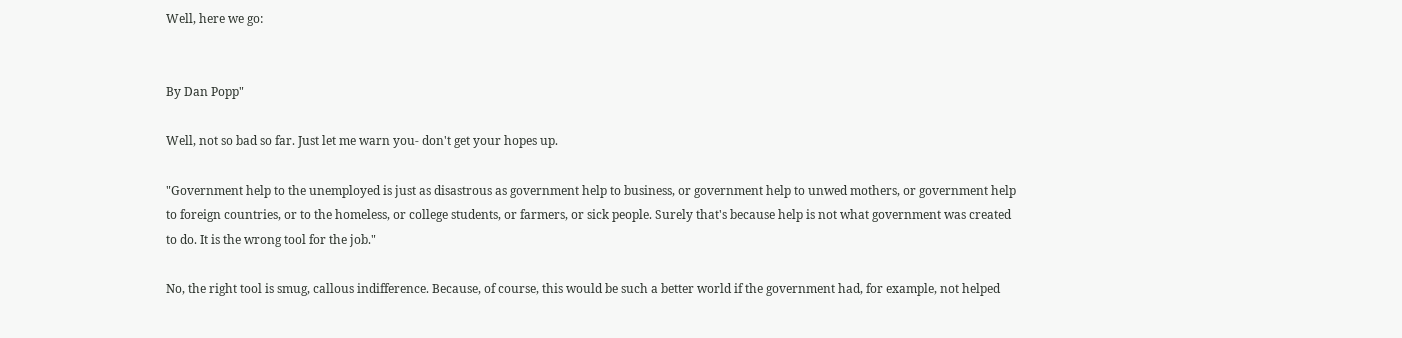Well, here we go:


By Dan Popp"

Well, not so bad so far. Just let me warn you- don't get your hopes up.

"Government help to the unemployed is just as disastrous as government help to business, or government help to unwed mothers, or government help to foreign countries, or to the homeless, or college students, or farmers, or sick people. Surely that's because help is not what government was created to do. It is the wrong tool for the job."

No, the right tool is smug, callous indifference. Because, of course, this would be such a better world if the government had, for example, not helped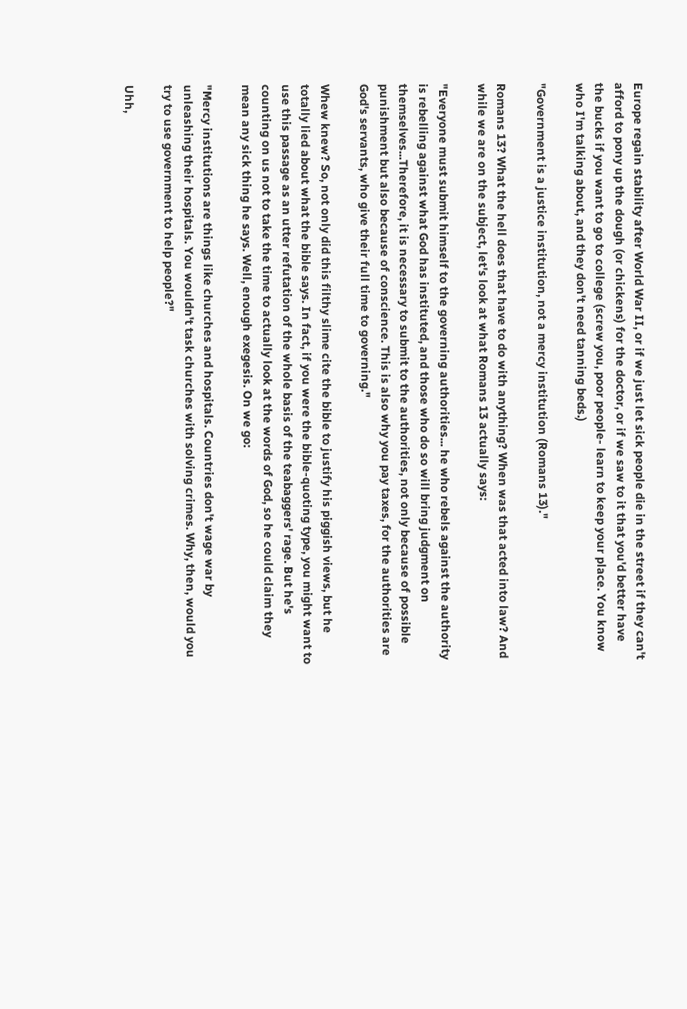Europe regain stability after World War II, or if we just let sick people die in the street if they can't afford to pony up the dough (or chickens) for the doctor, or if we saw to it that you'd better have the bucks if you want to go to college (screw you, poor people- learn to keep your place. You know who I'm talking about, and they don't need tanning beds.)

"Government is a justice institution, not a mercy institution (Romans 13)."

Romans 13? What the hell does that have to do with anything? When was that acted into law? And while we are on the subject, let's look at what Romans 13 actually says:

"Everyone must submit himself to the governing authorities... he who rebels against the authority is rebelling against what God has instituted, and those who do so will bring judgment on themselves...Therefore, it is necessary to submit to the authorities, not only because of possible punishment but also because of conscience. This is also why you pay taxes, for the authorities are God's servants, who give their full time to governing."

Whew knew? So, not only did this filthy slime cite the bible to justify his piggish views, but he totally lied about what the bible says. In fact, if you were the bible-quoting type, you might want to use this passage as an utter refutation of the whole basis of the teabaggers' rage. But he's counting on us not to take the time to actually look at the words of God, so he could claim they mean any sick thing he says. Well, enough exegesis. On we go:

"Mercy institutions are things like churches and hospitals. Countries don't wage war by unleashing their hospitals. You wouldn't task churches with solving crimes. Why, then, would you try to use government to help people?"

Uhh,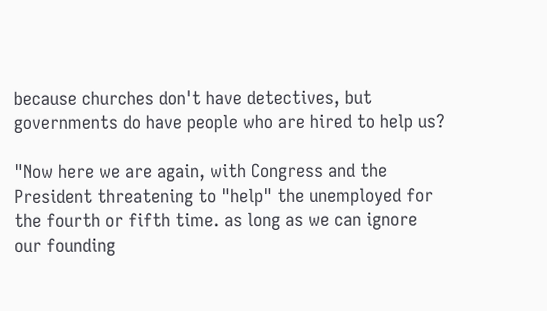because churches don't have detectives, but governments do have people who are hired to help us?

"Now here we are again, with Congress and the President threatening to "help" the unemployed for the fourth or fifth time. as long as we can ignore our founding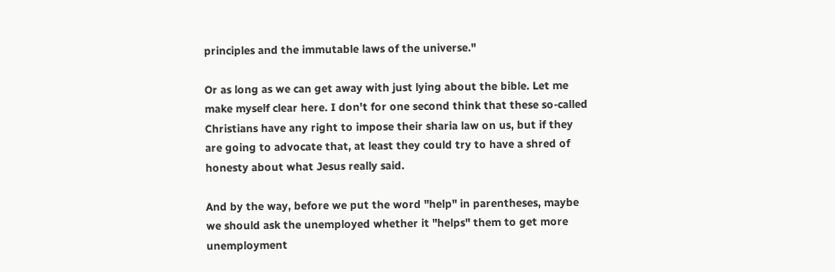principles and the immutable laws of the universe."

Or as long as we can get away with just lying about the bible. Let me make myself clear here. I don't for one second think that these so-called Christians have any right to impose their sharia law on us, but if they are going to advocate that, at least they could try to have a shred of honesty about what Jesus really said.

And by the way, before we put the word "help" in parentheses, maybe we should ask the unemployed whether it "helps" them to get more unemployment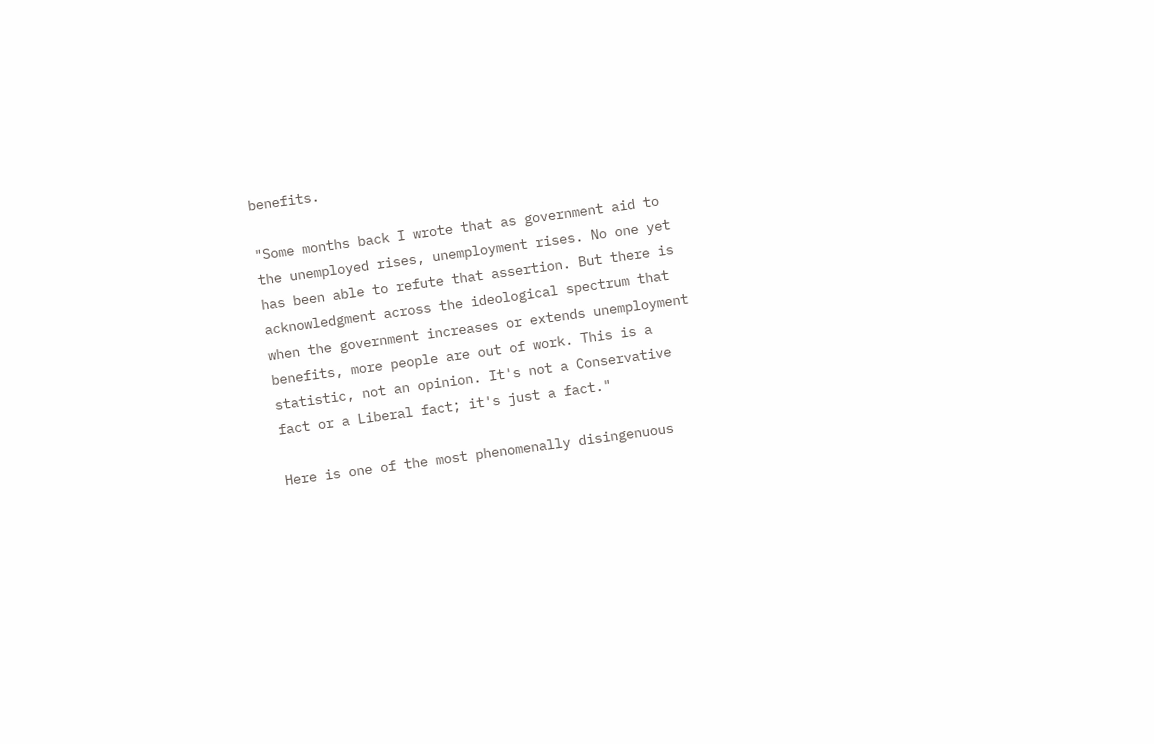benefits.

"Some months back I wrote that as government aid to the unemployed rises, unemployment rises. No one yet has been able to refute that assertion. But there is acknowledgment across the ideological spectrum that when the government increases or extends unemployment benefits, more people are out of work. This is a statistic, not an opinion. It's not a Conservative fact or a Liberal fact; it's just a fact."

Here is one of the most phenomenally disingenuous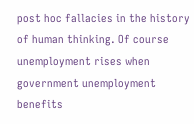post hoc fallacies in the history of human thinking. Of course unemployment rises when government unemployment benefits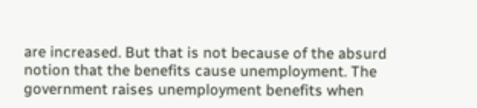are increased. But that is not because of the absurd notion that the benefits cause unemployment. The government raises unemployment benefits when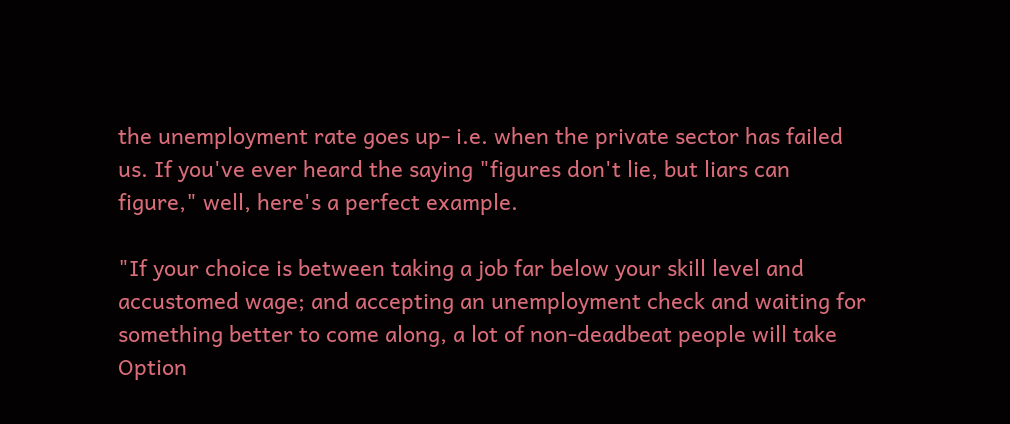the unemployment rate goes up- i.e. when the private sector has failed us. If you've ever heard the saying "figures don't lie, but liars can figure," well, here's a perfect example.

"If your choice is between taking a job far below your skill level and accustomed wage; and accepting an unemployment check and waiting for something better to come along, a lot of non-deadbeat people will take Option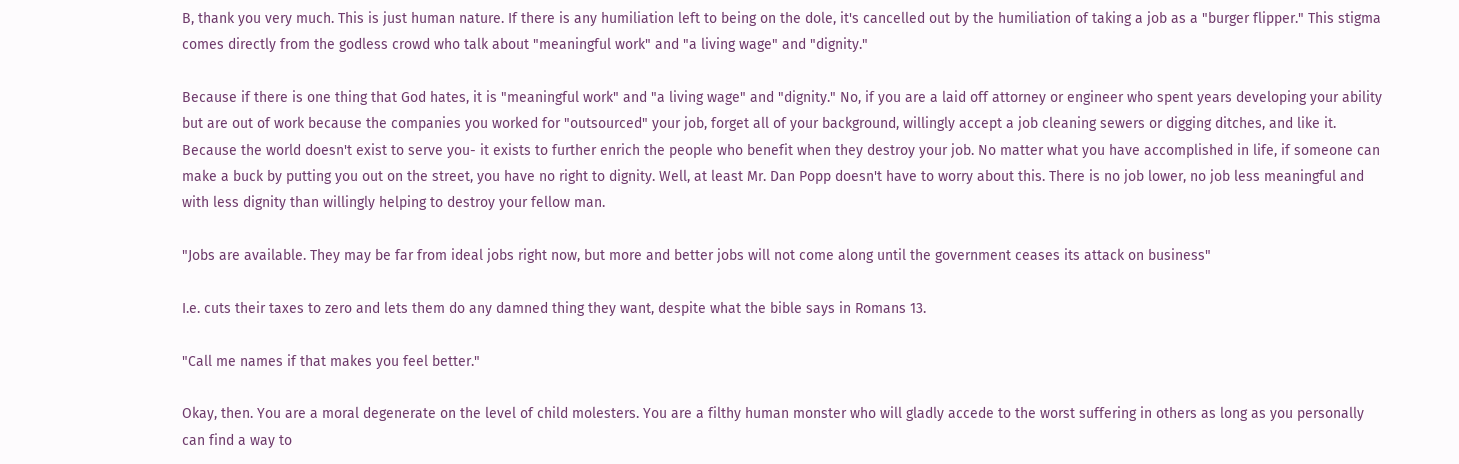B, thank you very much. This is just human nature. If there is any humiliation left to being on the dole, it's cancelled out by the humiliation of taking a job as a "burger flipper." This stigma comes directly from the godless crowd who talk about "meaningful work" and "a living wage" and "dignity."

Because if there is one thing that God hates, it is "meaningful work" and "a living wage" and "dignity." No, if you are a laid off attorney or engineer who spent years developing your ability but are out of work because the companies you worked for "outsourced" your job, forget all of your background, willingly accept a job cleaning sewers or digging ditches, and like it. Because the world doesn't exist to serve you- it exists to further enrich the people who benefit when they destroy your job. No matter what you have accomplished in life, if someone can make a buck by putting you out on the street, you have no right to dignity. Well, at least Mr. Dan Popp doesn't have to worry about this. There is no job lower, no job less meaningful and with less dignity than willingly helping to destroy your fellow man.

"Jobs are available. They may be far from ideal jobs right now, but more and better jobs will not come along until the government ceases its attack on business"

I.e. cuts their taxes to zero and lets them do any damned thing they want, despite what the bible says in Romans 13.

"Call me names if that makes you feel better."

Okay, then. You are a moral degenerate on the level of child molesters. You are a filthy human monster who will gladly accede to the worst suffering in others as long as you personally can find a way to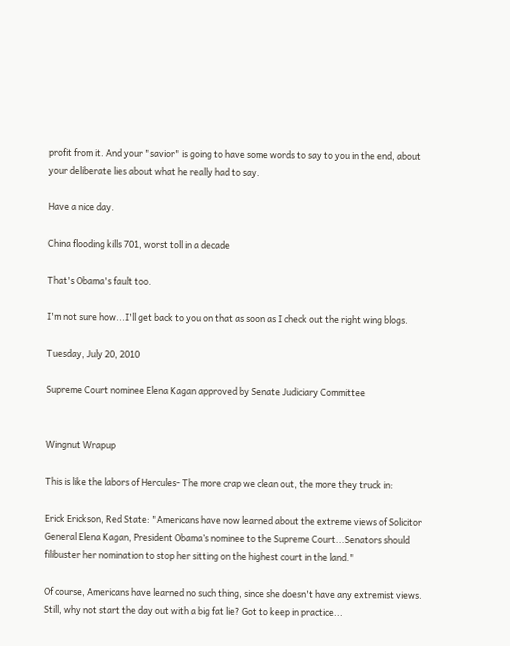profit from it. And your "savior" is going to have some words to say to you in the end, about your deliberate lies about what he really had to say.

Have a nice day.

China flooding kills 701, worst toll in a decade

That's Obama's fault too.

I'm not sure how...I'll get back to you on that as soon as I check out the right wing blogs.

Tuesday, July 20, 2010

Supreme Court nominee Elena Kagan approved by Senate Judiciary Committee


Wingnut Wrapup

This is like the labors of Hercules- The more crap we clean out, the more they truck in:

Erick Erickson, Red State: "Americans have now learned about the extreme views of Solicitor General Elena Kagan, President Obama’s nominee to the Supreme Court...Senators should filibuster her nomination to stop her sitting on the highest court in the land."

Of course, Americans have learned no such thing, since she doesn't have any extremist views. Still, why not start the day out with a big fat lie? Got to keep in practice...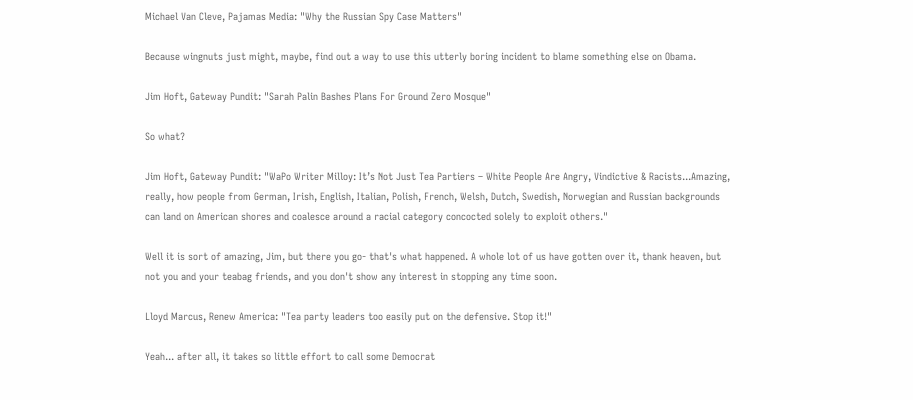Michael Van Cleve, Pajamas Media: "Why the Russian Spy Case Matters"

Because wingnuts just might, maybe, find out a way to use this utterly boring incident to blame something else on Obama.

Jim Hoft, Gateway Pundit: "Sarah Palin Bashes Plans For Ground Zero Mosque"

So what?

Jim Hoft, Gateway Pundit: "WaPo Writer Milloy: It’s Not Just Tea Partiers – White People Are Angry, Vindictive & Racists...Amazing, really, how people from German, Irish, English, Italian, Polish, French, Welsh, Dutch, Swedish, Norwegian and Russian backgrounds can land on American shores and coalesce around a racial category concocted solely to exploit others."

Well it is sort of amazing, Jim, but there you go- that's what happened. A whole lot of us have gotten over it, thank heaven, but not you and your teabag friends, and you don't show any interest in stopping any time soon.

Lloyd Marcus, Renew America: "Tea party leaders too easily put on the defensive. Stop it!"

Yeah... after all, it takes so little effort to call some Democrat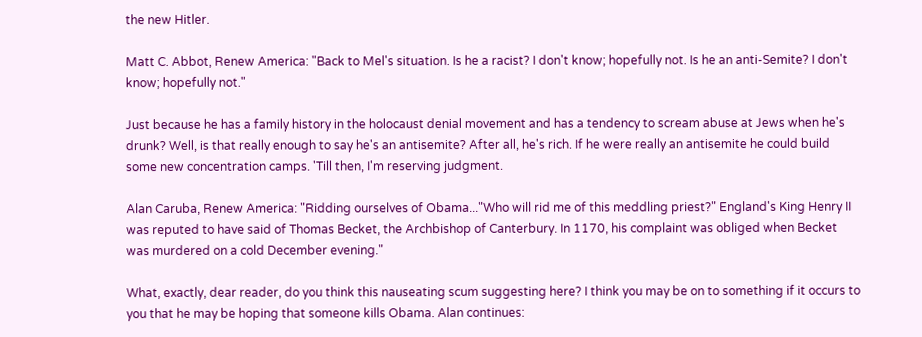the new Hitler.

Matt C. Abbot, Renew America: "Back to Mel's situation. Is he a racist? I don't know; hopefully not. Is he an anti-Semite? I don't know; hopefully not."

Just because he has a family history in the holocaust denial movement and has a tendency to scream abuse at Jews when he's drunk? Well, is that really enough to say he's an antisemite? After all, he's rich. If he were really an antisemite he could build some new concentration camps. 'Till then, I'm reserving judgment.

Alan Caruba, Renew America: "Ridding ourselves of Obama..."Who will rid me of this meddling priest?" England's King Henry II was reputed to have said of Thomas Becket, the Archbishop of Canterbury. In 1170, his complaint was obliged when Becket was murdered on a cold December evening."

What, exactly, dear reader, do you think this nauseating scum suggesting here? I think you may be on to something if it occurs to you that he may be hoping that someone kills Obama. Alan continues: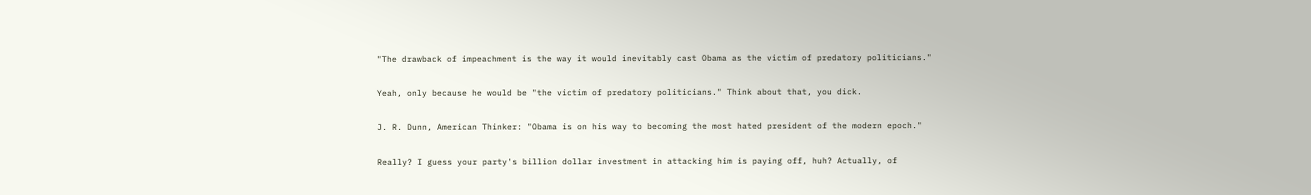"The drawback of impeachment is the way it would inevitably cast Obama as the victim of predatory politicians."

Yeah, only because he would be "the victim of predatory politicians." Think about that, you dick.

J. R. Dunn, American Thinker: "Obama is on his way to becoming the most hated president of the modern epoch."

Really? I guess your party's billion dollar investment in attacking him is paying off, huh? Actually, of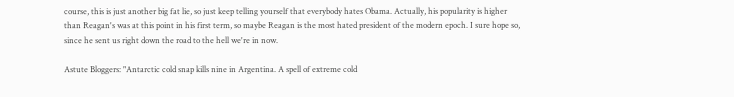course, this is just another big fat lie, so just keep telling yourself that everybody hates Obama. Actually, his popularity is higher than Reagan's was at this point in his first term, so maybe Reagan is the most hated president of the modern epoch. I sure hope so, since he sent us right down the road to the hell we're in now.

Astute Bloggers: "Antarctic cold snap kills nine in Argentina. A spell of extreme cold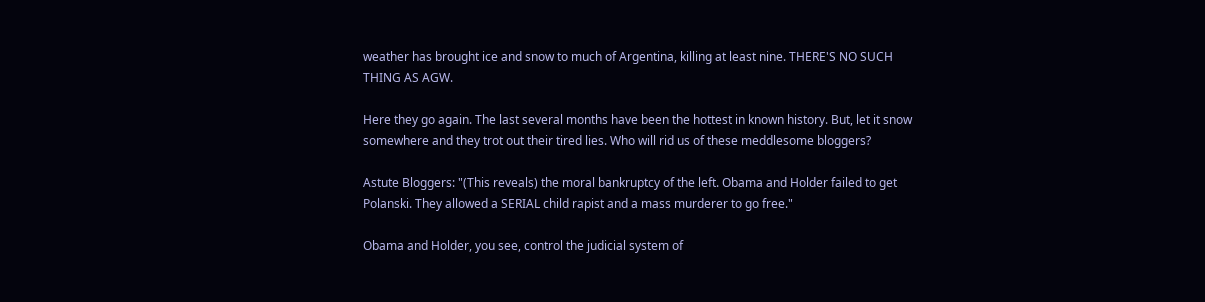weather has brought ice and snow to much of Argentina, killing at least nine. THERE'S NO SUCH THING AS AGW.

Here they go again. The last several months have been the hottest in known history. But, let it snow somewhere and they trot out their tired lies. Who will rid us of these meddlesome bloggers?

Astute Bloggers: "(This reveals) the moral bankruptcy of the left. Obama and Holder failed to get Polanski. They allowed a SERIAL child rapist and a mass murderer to go free."

Obama and Holder, you see, control the judicial system of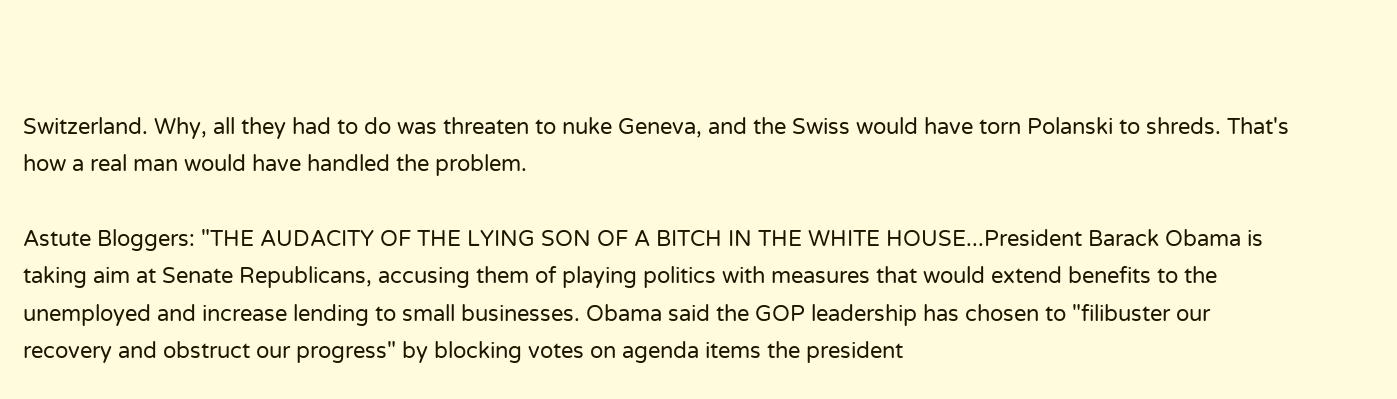Switzerland. Why, all they had to do was threaten to nuke Geneva, and the Swiss would have torn Polanski to shreds. That's how a real man would have handled the problem.

Astute Bloggers: "THE AUDACITY OF THE LYING SON OF A BITCH IN THE WHITE HOUSE...President Barack Obama is taking aim at Senate Republicans, accusing them of playing politics with measures that would extend benefits to the unemployed and increase lending to small businesses. Obama said the GOP leadership has chosen to "filibuster our recovery and obstruct our progress" by blocking votes on agenda items the president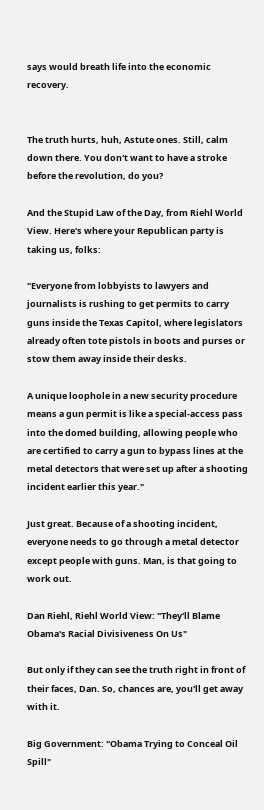says would breath life into the economic recovery.


The truth hurts, huh, Astute ones. Still, calm down there. You don't want to have a stroke before the revolution, do you?

And the Stupid Law of the Day, from Riehl World View. Here's where your Republican party is taking us, folks:

"Everyone from lobbyists to lawyers and journalists is rushing to get permits to carry guns inside the Texas Capitol, where legislators already often tote pistols in boots and purses or stow them away inside their desks.

A unique loophole in a new security procedure means a gun permit is like a special-access pass into the domed building, allowing people who are certified to carry a gun to bypass lines at the metal detectors that were set up after a shooting incident earlier this year."

Just great. Because of a shooting incident, everyone needs to go through a metal detector except people with guns. Man, is that going to work out.

Dan Riehl, Riehl World View: "They'll Blame Obama's Racial Divisiveness On Us"

But only if they can see the truth right in front of their faces, Dan. So, chances are, you'll get away with it.

Big Government: "Obama Trying to Conceal Oil Spill"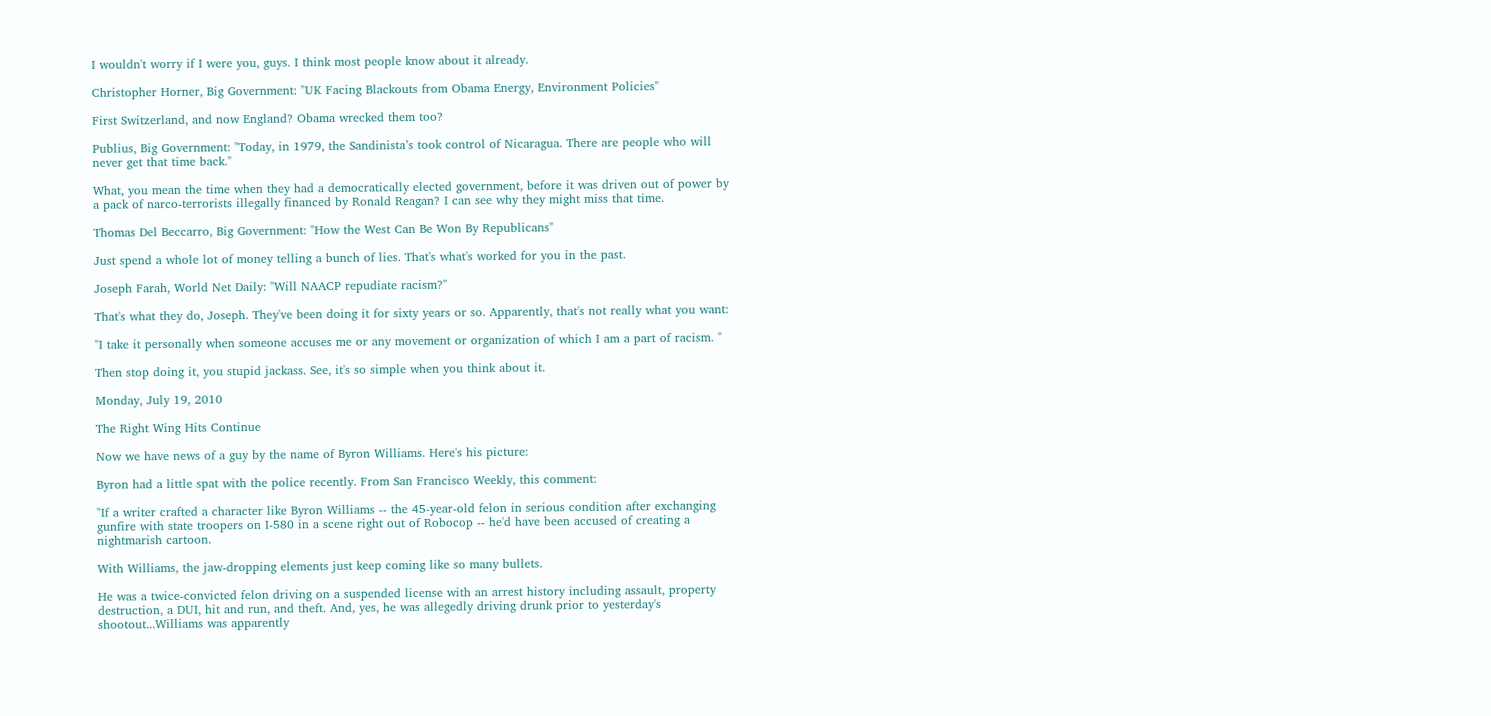I wouldn't worry if I were you, guys. I think most people know about it already.

Christopher Horner, Big Government: "UK Facing Blackouts from Obama Energy, Environment Policies"

First Switzerland, and now England? Obama wrecked them too?

Publius, Big Government: "Today, in 1979, the Sandinista’s took control of Nicaragua. There are people who will never get that time back."

What, you mean the time when they had a democratically elected government, before it was driven out of power by a pack of narco-terrorists illegally financed by Ronald Reagan? I can see why they might miss that time.

Thomas Del Beccarro, Big Government: "How the West Can Be Won By Republicans"

Just spend a whole lot of money telling a bunch of lies. That's what's worked for you in the past.

Joseph Farah, World Net Daily: "Will NAACP repudiate racism?"

That's what they do, Joseph. They've been doing it for sixty years or so. Apparently, that's not really what you want:

"I take it personally when someone accuses me or any movement or organization of which I am a part of racism. "

Then stop doing it, you stupid jackass. See, it's so simple when you think about it.

Monday, July 19, 2010

The Right Wing Hits Continue

Now we have news of a guy by the name of Byron Williams. Here's his picture:

Byron had a little spat with the police recently. From San Francisco Weekly, this comment:

"If a writer crafted a character like Byron Williams -- the 45-year-old felon in serious condition after exchanging gunfire with state troopers on I-580 in a scene right out of Robocop -- he'd have been accused of creating a nightmarish cartoon.

With Williams, the jaw-dropping elements just keep coming like so many bullets.

He was a twice-convicted felon driving on a suspended license with an arrest history including assault, property destruction, a DUI, hit and run, and theft. And, yes, he was allegedly driving drunk prior to yesterday's shootout...Williams was apparently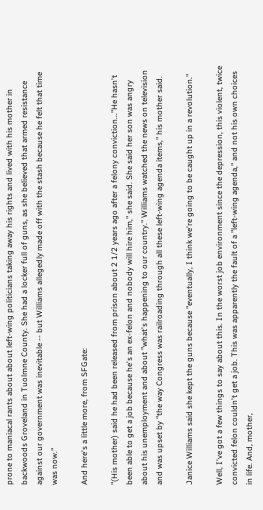prone to maniacal rants about about left-wing politicians taking away his rights and lived with his mother in backwoods Groveland in Tuolmne County. She had a locker full of guns, as she believed that armed resistance against our government was inevitable -- but Williams allegedly made off with the stash because he felt that time was now."

And here's a little more, from SFGate:

"(His mother) said he had been released from prison about 2 1/2 years ago after a felony conviction..."He hasn't been able to get a job because he's an ex-felon and nobody will hire him," she said. She said her son was angry about his unemployment and about "what's happening to our country." Williams watched the news on television and was upset by "the way Congress was railroading through all these left-wing agenda items," his mother said.

Janice Williams said she kept the guns because "eventually, I think we're going to be caught up in a revolution."

Well, I've got a few things to say about this. In the worst job environment since the depression, this violent, twice convicted felon couldn't get a job. This was apparently the fault of a "left-wing agenda," and not his own choices in life. And, mother,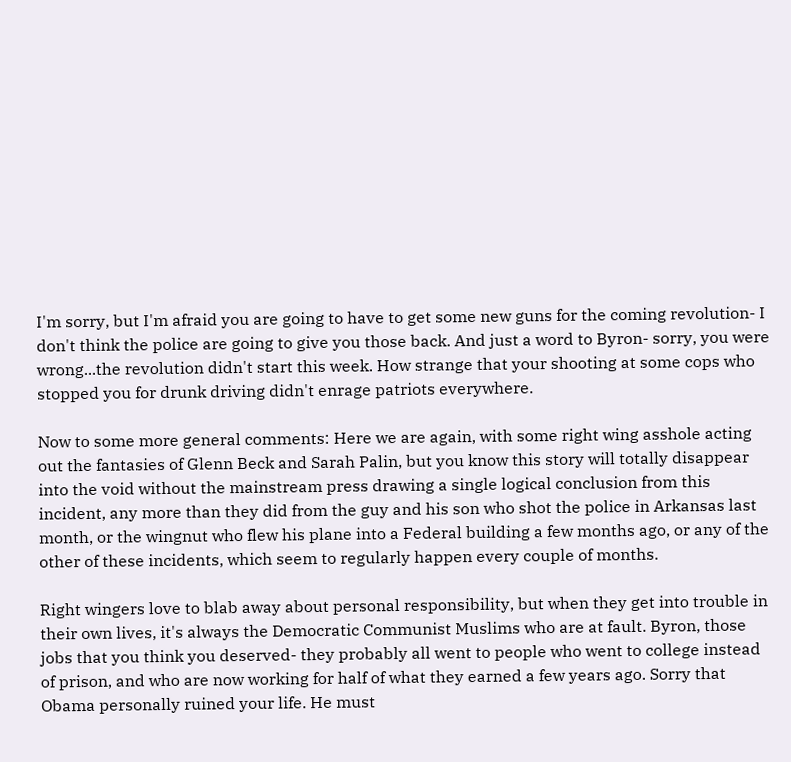I'm sorry, but I'm afraid you are going to have to get some new guns for the coming revolution- I don't think the police are going to give you those back. And just a word to Byron- sorry, you were wrong...the revolution didn't start this week. How strange that your shooting at some cops who stopped you for drunk driving didn't enrage patriots everywhere.

Now to some more general comments: Here we are again, with some right wing asshole acting out the fantasies of Glenn Beck and Sarah Palin, but you know this story will totally disappear into the void without the mainstream press drawing a single logical conclusion from this incident, any more than they did from the guy and his son who shot the police in Arkansas last month, or the wingnut who flew his plane into a Federal building a few months ago, or any of the other of these incidents, which seem to regularly happen every couple of months.

Right wingers love to blab away about personal responsibility, but when they get into trouble in their own lives, it's always the Democratic Communist Muslims who are at fault. Byron, those jobs that you think you deserved- they probably all went to people who went to college instead of prison, and who are now working for half of what they earned a few years ago. Sorry that Obama personally ruined your life. He must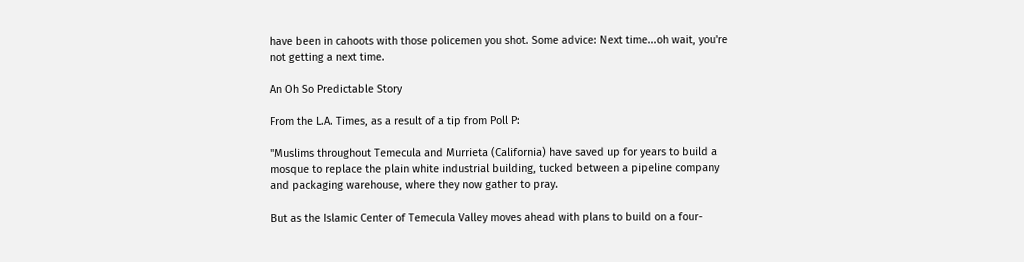have been in cahoots with those policemen you shot. Some advice: Next time...oh wait, you're not getting a next time.

An Oh So Predictable Story

From the L.A. Times, as a result of a tip from Poll P:

"Muslims throughout Temecula and Murrieta (California) have saved up for years to build a mosque to replace the plain white industrial building, tucked between a pipeline company and packaging warehouse, where they now gather to pray.

But as the Islamic Center of Temecula Valley moves ahead with plans to build on a four-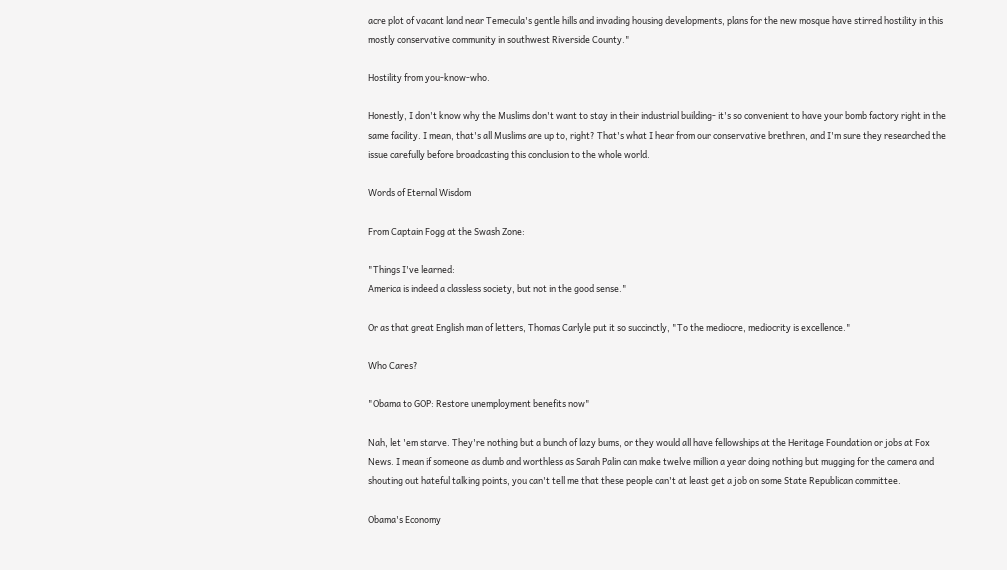acre plot of vacant land near Temecula's gentle hills and invading housing developments, plans for the new mosque have stirred hostility in this mostly conservative community in southwest Riverside County."

Hostility from you-know-who.

Honestly, I don't know why the Muslims don't want to stay in their industrial building- it's so convenient to have your bomb factory right in the same facility. I mean, that's all Muslims are up to, right? That's what I hear from our conservative brethren, and I'm sure they researched the issue carefully before broadcasting this conclusion to the whole world.

Words of Eternal Wisdom

From Captain Fogg at the Swash Zone:

"Things I've learned:
America is indeed a classless society, but not in the good sense."

Or as that great English man of letters, Thomas Carlyle put it so succinctly, "To the mediocre, mediocrity is excellence."

Who Cares?

"Obama to GOP: Restore unemployment benefits now"

Nah, let 'em starve. They're nothing but a bunch of lazy bums, or they would all have fellowships at the Heritage Foundation or jobs at Fox News. I mean if someone as dumb and worthless as Sarah Palin can make twelve million a year doing nothing but mugging for the camera and shouting out hateful talking points, you can't tell me that these people can't at least get a job on some State Republican committee.

Obama's Economy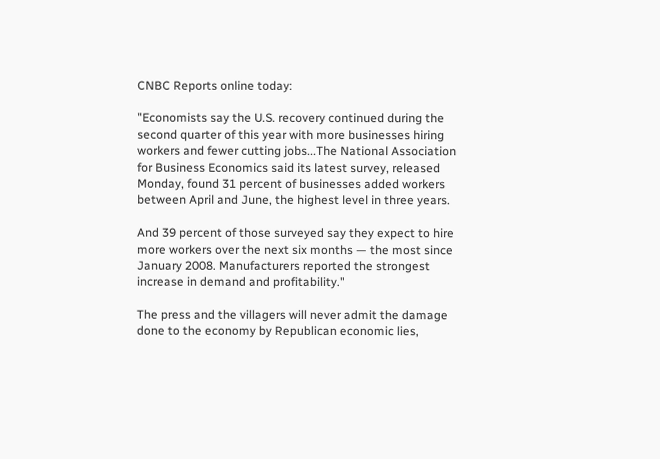CNBC Reports online today:

"Economists say the U.S. recovery continued during the second quarter of this year with more businesses hiring workers and fewer cutting jobs...The National Association for Business Economics said its latest survey, released Monday, found 31 percent of businesses added workers between April and June, the highest level in three years.

And 39 percent of those surveyed say they expect to hire more workers over the next six months — the most since January 2008. Manufacturers reported the strongest increase in demand and profitability."

The press and the villagers will never admit the damage done to the economy by Republican economic lies,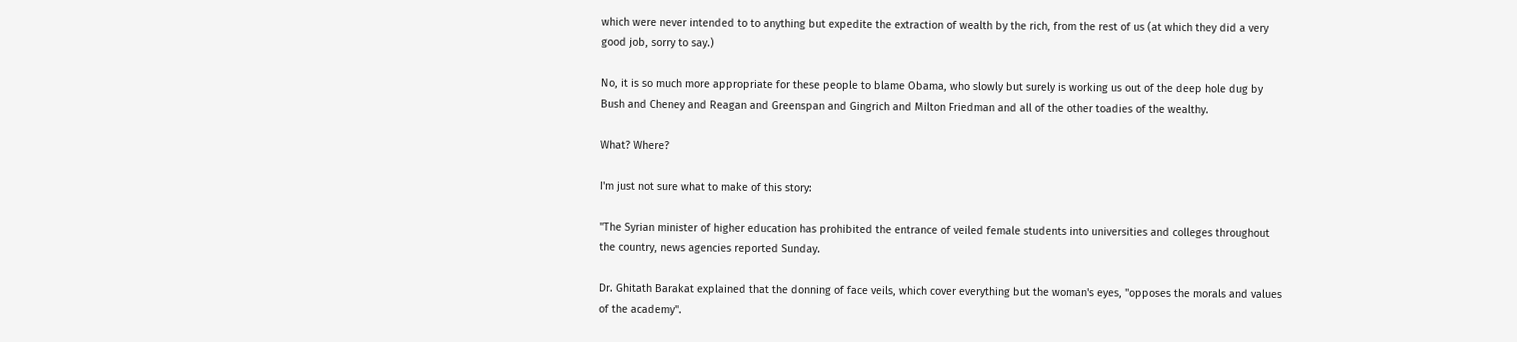which were never intended to to anything but expedite the extraction of wealth by the rich, from the rest of us (at which they did a very good job, sorry to say.)

No, it is so much more appropriate for these people to blame Obama, who slowly but surely is working us out of the deep hole dug by Bush and Cheney and Reagan and Greenspan and Gingrich and Milton Friedman and all of the other toadies of the wealthy.

What? Where?

I'm just not sure what to make of this story:

"The Syrian minister of higher education has prohibited the entrance of veiled female students into universities and colleges throughout the country, news agencies reported Sunday.

Dr. Ghitath Barakat explained that the donning of face veils, which cover everything but the woman's eyes, "opposes the morals and values of the academy".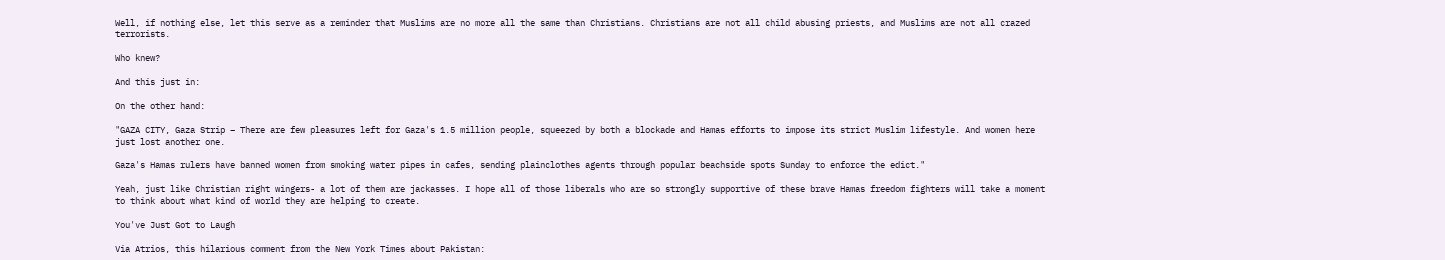Well, if nothing else, let this serve as a reminder that Muslims are no more all the same than Christians. Christians are not all child abusing priests, and Muslims are not all crazed terrorists.

Who knew?

And this just in:

On the other hand:

"GAZA CITY, Gaza Strip – There are few pleasures left for Gaza's 1.5 million people, squeezed by both a blockade and Hamas efforts to impose its strict Muslim lifestyle. And women here just lost another one.

Gaza's Hamas rulers have banned women from smoking water pipes in cafes, sending plainclothes agents through popular beachside spots Sunday to enforce the edict."

Yeah, just like Christian right wingers- a lot of them are jackasses. I hope all of those liberals who are so strongly supportive of these brave Hamas freedom fighters will take a moment to think about what kind of world they are helping to create.

You've Just Got to Laugh

Via Atrios, this hilarious comment from the New York Times about Pakistan: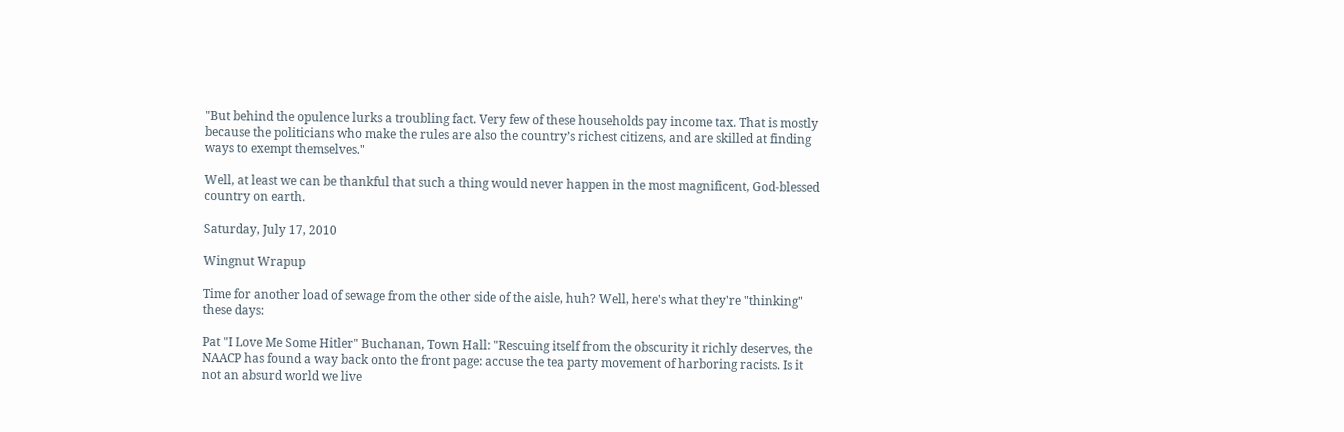"But behind the opulence lurks a troubling fact. Very few of these households pay income tax. That is mostly because the politicians who make the rules are also the country’s richest citizens, and are skilled at finding ways to exempt themselves."

Well, at least we can be thankful that such a thing would never happen in the most magnificent, God-blessed country on earth.

Saturday, July 17, 2010

Wingnut Wrapup

Time for another load of sewage from the other side of the aisle, huh? Well, here's what they're "thinking" these days:

Pat "I Love Me Some Hitler" Buchanan, Town Hall: "Rescuing itself from the obscurity it richly deserves, the NAACP has found a way back onto the front page: accuse the tea party movement of harboring racists. Is it not an absurd world we live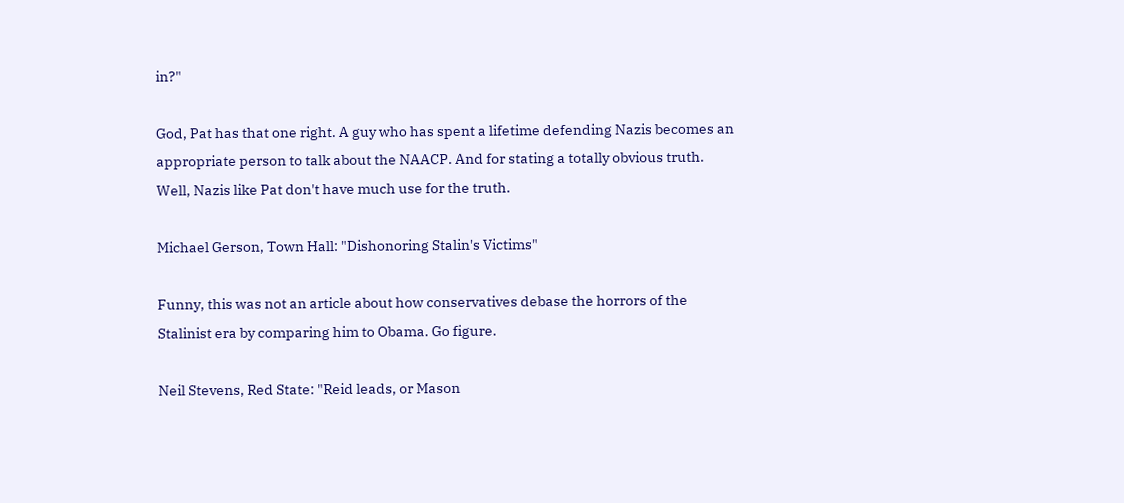in?"

God, Pat has that one right. A guy who has spent a lifetime defending Nazis becomes an appropriate person to talk about the NAACP. And for stating a totally obvious truth. Well, Nazis like Pat don't have much use for the truth.

Michael Gerson, Town Hall: "Dishonoring Stalin's Victims"

Funny, this was not an article about how conservatives debase the horrors of the Stalinist era by comparing him to Obama. Go figure.

Neil Stevens, Red State: "Reid leads, or Mason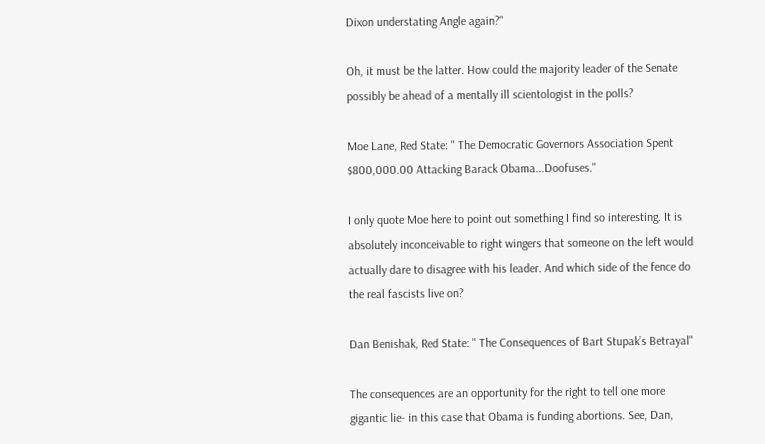Dixon understating Angle again?"

Oh, it must be the latter. How could the majority leader of the Senate possibly be ahead of a mentally ill scientologist in the polls?

Moe Lane, Red State: " The Democratic Governors Association Spent $800,000.00 Attacking Barack Obama...Doofuses."

I only quote Moe here to point out something I find so interesting. It is absolutely inconceivable to right wingers that someone on the left would actually dare to disagree with his leader. And which side of the fence do the real fascists live on?

Dan Benishak, Red State: " The Consequences of Bart Stupak’s Betrayal"

The consequences are an opportunity for the right to tell one more gigantic lie- in this case that Obama is funding abortions. See, Dan,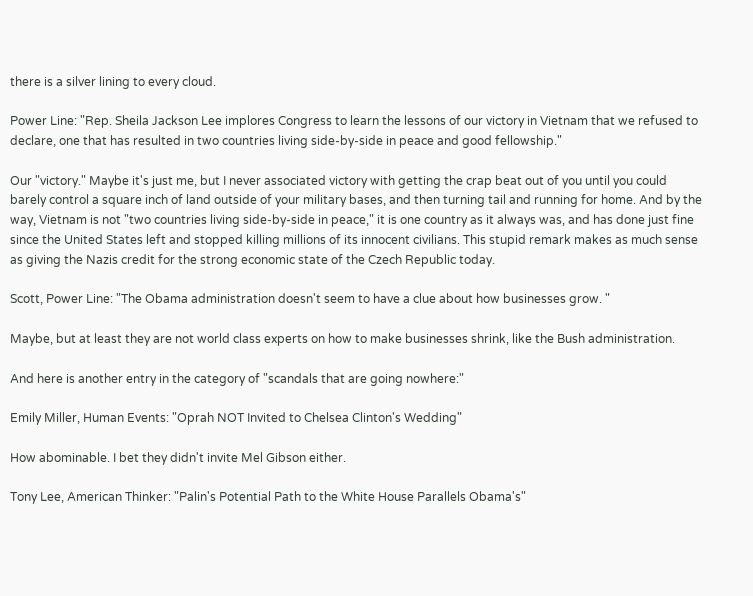there is a silver lining to every cloud.

Power Line: "Rep. Sheila Jackson Lee implores Congress to learn the lessons of our victory in Vietnam that we refused to declare, one that has resulted in two countries living side-by-side in peace and good fellowship."

Our "victory." Maybe it's just me, but I never associated victory with getting the crap beat out of you until you could barely control a square inch of land outside of your military bases, and then turning tail and running for home. And by the way, Vietnam is not "two countries living side-by-side in peace," it is one country as it always was, and has done just fine since the United States left and stopped killing millions of its innocent civilians. This stupid remark makes as much sense as giving the Nazis credit for the strong economic state of the Czech Republic today.

Scott, Power Line: "The Obama administration doesn't seem to have a clue about how businesses grow. "

Maybe, but at least they are not world class experts on how to make businesses shrink, like the Bush administration.

And here is another entry in the category of "scandals that are going nowhere:"

Emily Miller, Human Events: "Oprah NOT Invited to Chelsea Clinton's Wedding"

How abominable. I bet they didn't invite Mel Gibson either.

Tony Lee, American Thinker: "Palin's Potential Path to the White House Parallels Obama's"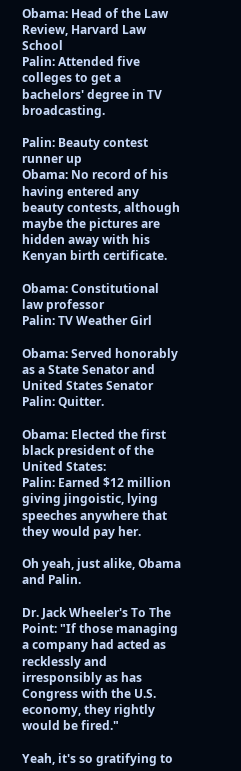Obama: Head of the Law Review, Harvard Law School
Palin: Attended five colleges to get a bachelors' degree in TV broadcasting.

Palin: Beauty contest runner up
Obama: No record of his having entered any beauty contests, although maybe the pictures are hidden away with his Kenyan birth certificate.

Obama: Constitutional law professor
Palin: TV Weather Girl

Obama: Served honorably as a State Senator and United States Senator
Palin: Quitter.

Obama: Elected the first black president of the United States:
Palin: Earned $12 million giving jingoistic, lying speeches anywhere that they would pay her.

Oh yeah, just alike, Obama and Palin.

Dr. Jack Wheeler's To The Point: "If those managing a company had acted as recklessly and irresponsibly as has Congress with the U.S. economy, they rightly would be fired."

Yeah, it's so gratifying to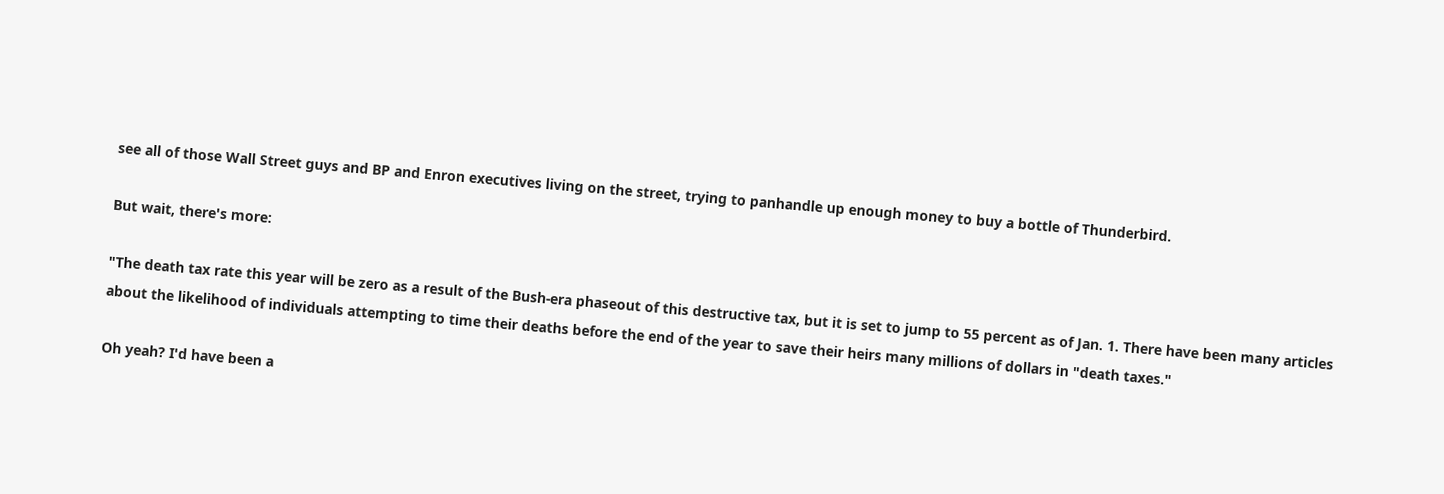see all of those Wall Street guys and BP and Enron executives living on the street, trying to panhandle up enough money to buy a bottle of Thunderbird.

But wait, there's more:

"The death tax rate this year will be zero as a result of the Bush-era phaseout of this destructive tax, but it is set to jump to 55 percent as of Jan. 1. There have been many articles about the likelihood of individuals attempting to time their deaths before the end of the year to save their heirs many millions of dollars in "death taxes."

Oh yeah? I'd have been a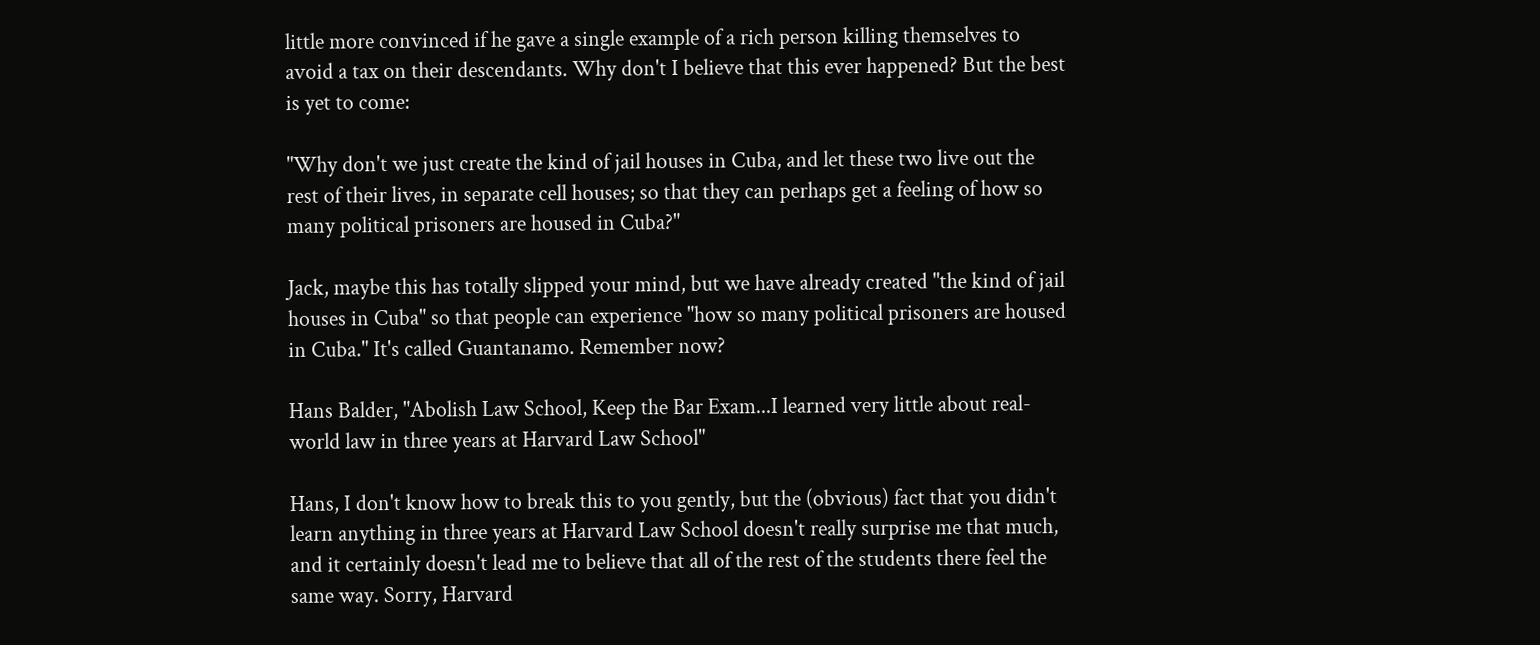little more convinced if he gave a single example of a rich person killing themselves to avoid a tax on their descendants. Why don't I believe that this ever happened? But the best is yet to come:

"Why don't we just create the kind of jail houses in Cuba, and let these two live out the rest of their lives, in separate cell houses; so that they can perhaps get a feeling of how so many political prisoners are housed in Cuba?"

Jack, maybe this has totally slipped your mind, but we have already created "the kind of jail houses in Cuba" so that people can experience "how so many political prisoners are housed in Cuba." It's called Guantanamo. Remember now?

Hans Balder, "Abolish Law School, Keep the Bar Exam...I learned very little about real-world law in three years at Harvard Law School"

Hans, I don't know how to break this to you gently, but the (obvious) fact that you didn't learn anything in three years at Harvard Law School doesn't really surprise me that much, and it certainly doesn't lead me to believe that all of the rest of the students there feel the same way. Sorry, Harvard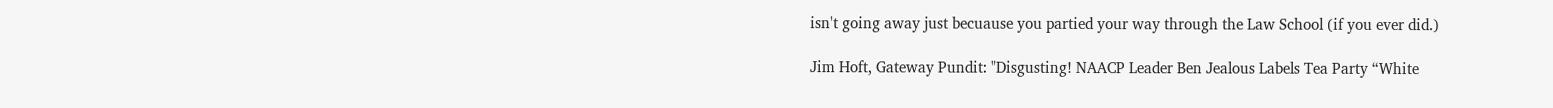isn't going away just becuause you partied your way through the Law School (if you ever did.)

Jim Hoft, Gateway Pundit: "Disgusting! NAACP Leader Ben Jealous Labels Tea Party “White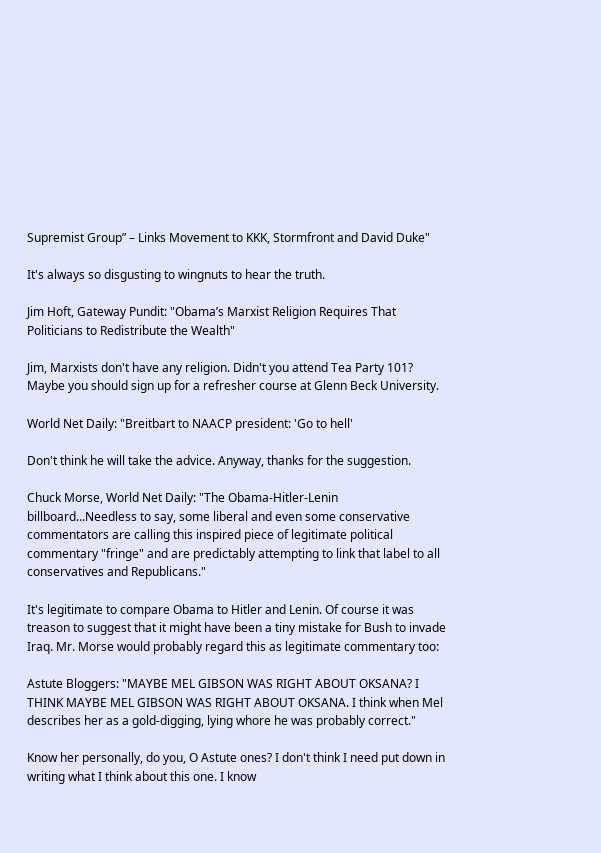Supremist Group” – Links Movement to KKK, Stormfront and David Duke"

It's always so disgusting to wingnuts to hear the truth.

Jim Hoft, Gateway Pundit: "Obama’s Marxist Religion Requires That Politicians to Redistribute the Wealth"

Jim, Marxists don't have any religion. Didn't you attend Tea Party 101? Maybe you should sign up for a refresher course at Glenn Beck University.

World Net Daily: "Breitbart to NAACP president: 'Go to hell'

Don't think he will take the advice. Anyway, thanks for the suggestion.

Chuck Morse, World Net Daily: "The Obama-Hitler-Lenin billboard...Needless to say, some liberal and even some conservative commentators are calling this inspired piece of legitimate political commentary "fringe" and are predictably attempting to link that label to all conservatives and Republicans."

It's legitimate to compare Obama to Hitler and Lenin. Of course it was treason to suggest that it might have been a tiny mistake for Bush to invade Iraq. Mr. Morse would probably regard this as legitimate commentary too:

Astute Bloggers: "MAYBE MEL GIBSON WAS RIGHT ABOUT OKSANA? I THINK MAYBE MEL GIBSON WAS RIGHT ABOUT OKSANA. I think when Mel describes her as a gold-digging, lying whore he was probably correct."

Know her personally, do you, O Astute ones? I don't think I need put down in writing what I think about this one. I know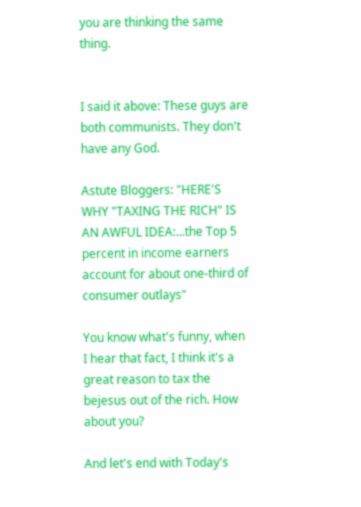you are thinking the same thing.


I said it above: These guys are both communists. They don't have any God.

Astute Bloggers: "HERE'S WHY "TAXING THE RICH" IS AN AWFUL IDEA:...the Top 5 percent in income earners account for about one-third of consumer outlays"

You know what's funny, when I hear that fact, I think it's a great reason to tax the bejesus out of the rich. How about you?

And let's end with Today's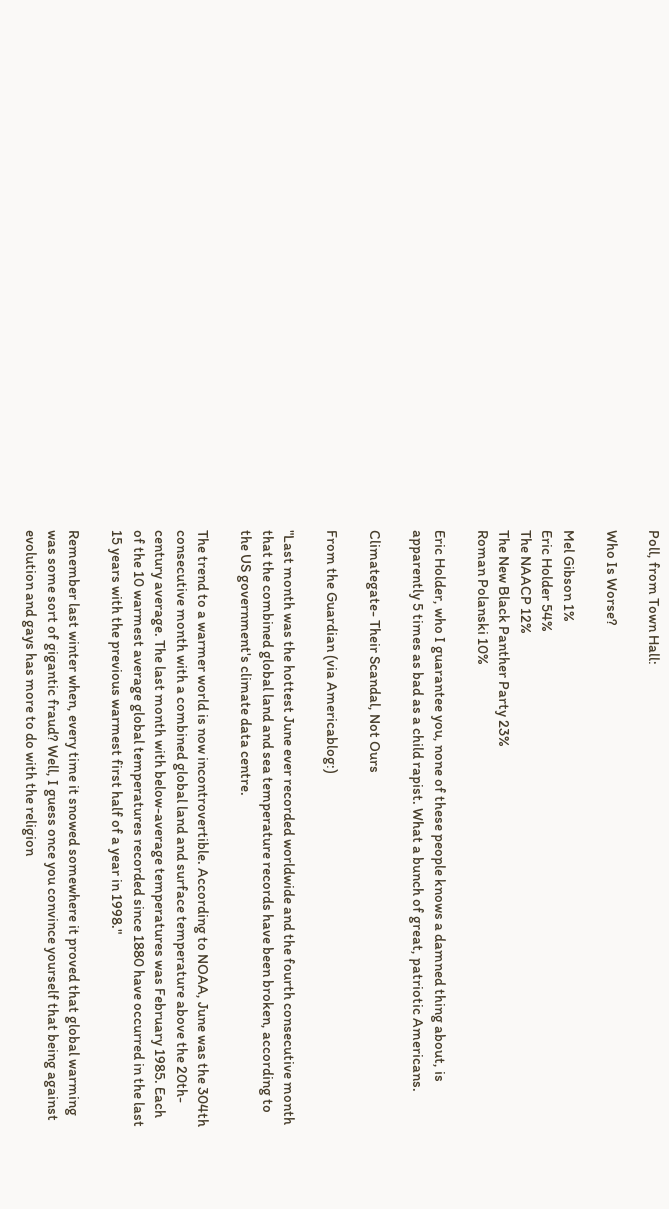Poll, from Town Hall:

Who Is Worse?

Mel Gibson 1%
Eric Holder 54%
The NAACP 12%
The New Black Panther Party 23%
Roman Polanski 10%

Eric Holder, who I guarantee you, none of these people knows a damned thing about, is apparently 5 times as bad as a child rapist. What a bunch of great, patriotic Americans.

Climategate- Their Scandal, Not Ours

From the Guardian (via Americablog:)

"Last month was the hottest June ever recorded worldwide and the fourth consecutive month that the combined global land and sea temperature records have been broken, according to the US government's climate data centre.

The trend to a warmer world is now incontrovertible. According to NOAA, June was the 304th consecutive month with a combined global land and surface temperature above the 20th-century average. The last month with below-average temperatures was February 1985. Each of the 10 warmest average global temperatures recorded since 1880 have occurred in the last 15 years with the previous warmest first half of a year in 1998."

Remember last winter when, every time it snowed somewhere it proved that global warming was some sort of gigantic fraud? Well, I guess once you convince yourself that being against evolution and gays has more to do with the religion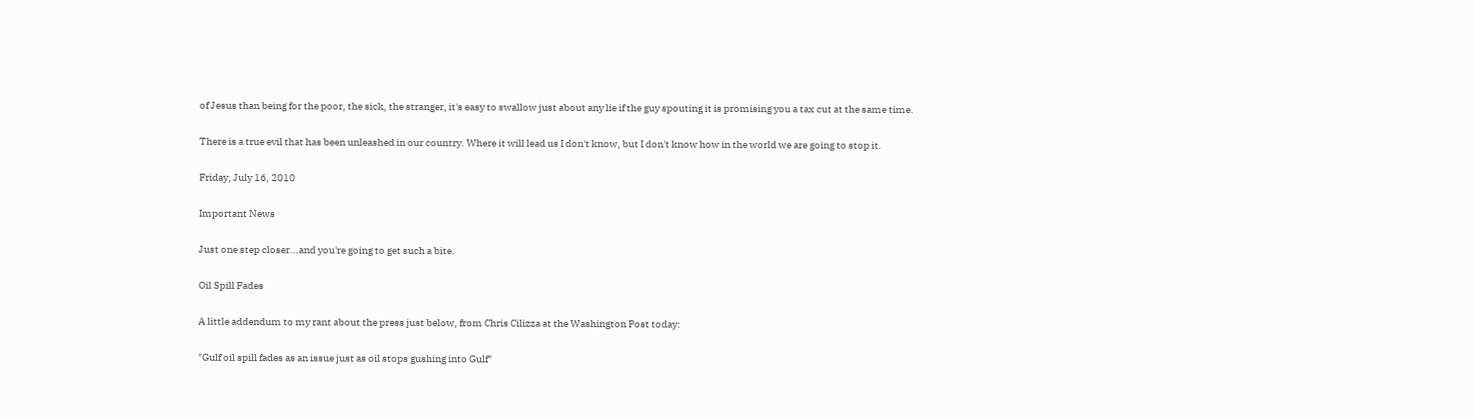of Jesus than being for the poor, the sick, the stranger, it's easy to swallow just about any lie if the guy spouting it is promising you a tax cut at the same time.

There is a true evil that has been unleashed in our country. Where it will lead us I don't know, but I don't know how in the world we are going to stop it.

Friday, July 16, 2010

Important News

Just one step closer...and you're going to get such a bite.

Oil Spill Fades

A little addendum to my rant about the press just below, from Chris Cilizza at the Washington Post today:

"Gulf oil spill fades as an issue just as oil stops gushing into Gulf"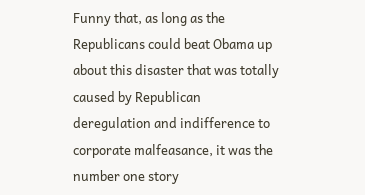Funny that, as long as the Republicans could beat Obama up about this disaster that was totally caused by Republican deregulation and indifference to corporate malfeasance, it was the number one story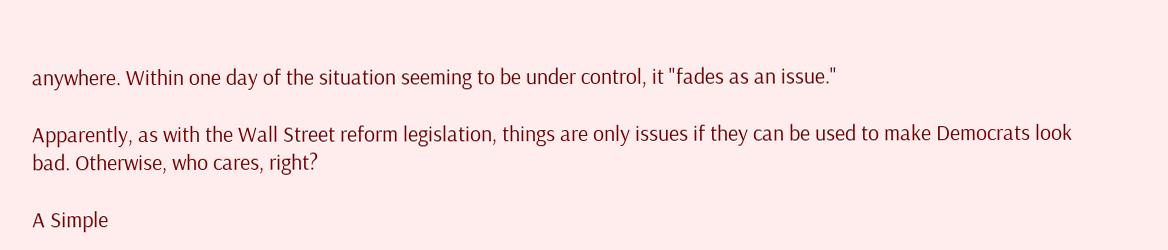anywhere. Within one day of the situation seeming to be under control, it "fades as an issue."

Apparently, as with the Wall Street reform legislation, things are only issues if they can be used to make Democrats look bad. Otherwise, who cares, right?

A Simple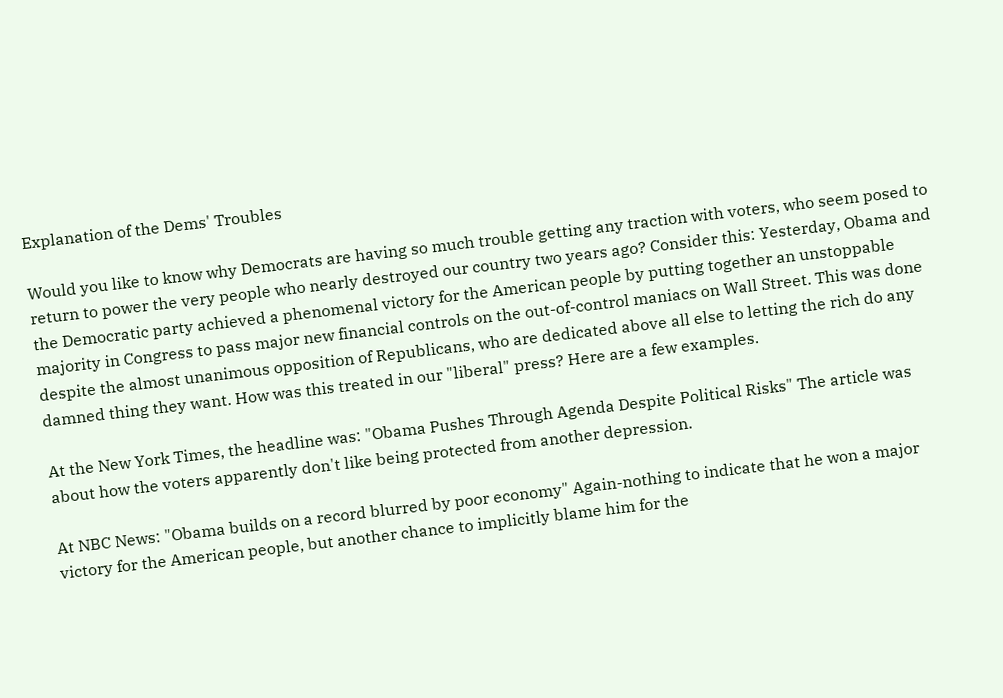Explanation of the Dems' Troubles

Would you like to know why Democrats are having so much trouble getting any traction with voters, who seem posed to return to power the very people who nearly destroyed our country two years ago? Consider this: Yesterday, Obama and the Democratic party achieved a phenomenal victory for the American people by putting together an unstoppable majority in Congress to pass major new financial controls on the out-of-control maniacs on Wall Street. This was done despite the almost unanimous opposition of Republicans, who are dedicated above all else to letting the rich do any damned thing they want. How was this treated in our "liberal" press? Here are a few examples.

At the New York Times, the headline was: "Obama Pushes Through Agenda Despite Political Risks" The article was about how the voters apparently don't like being protected from another depression.

At NBC News: "Obama builds on a record blurred by poor economy" Again-nothing to indicate that he won a major victory for the American people, but another chance to implicitly blame him for the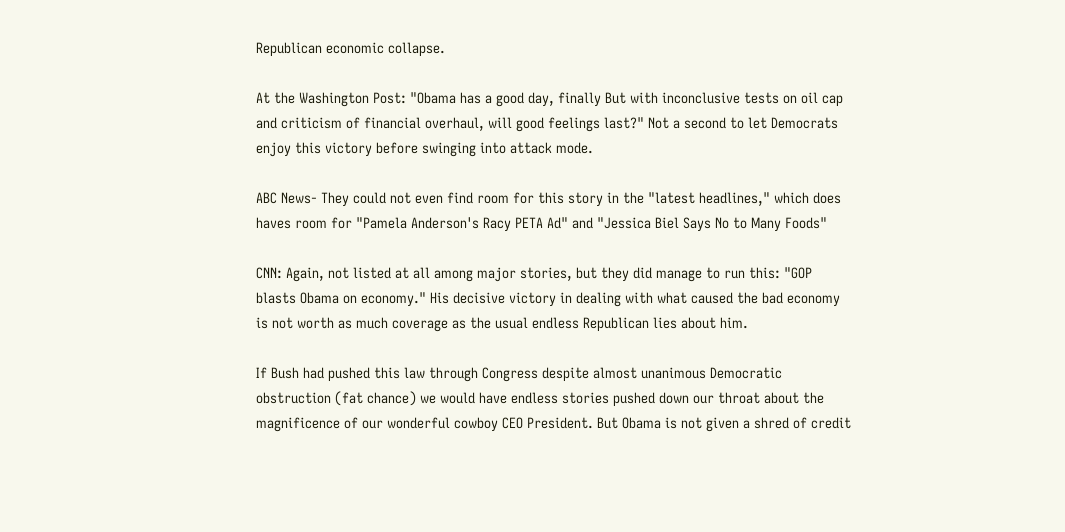Republican economic collapse.

At the Washington Post: "Obama has a good day, finally But with inconclusive tests on oil cap and criticism of financial overhaul, will good feelings last?" Not a second to let Democrats enjoy this victory before swinging into attack mode.

ABC News- They could not even find room for this story in the "latest headlines," which does haves room for "Pamela Anderson's Racy PETA Ad" and "Jessica Biel Says No to Many Foods"

CNN: Again, not listed at all among major stories, but they did manage to run this: "GOP blasts Obama on economy." His decisive victory in dealing with what caused the bad economy is not worth as much coverage as the usual endless Republican lies about him.

If Bush had pushed this law through Congress despite almost unanimous Democratic obstruction (fat chance) we would have endless stories pushed down our throat about the magnificence of our wonderful cowboy CEO President. But Obama is not given a shred of credit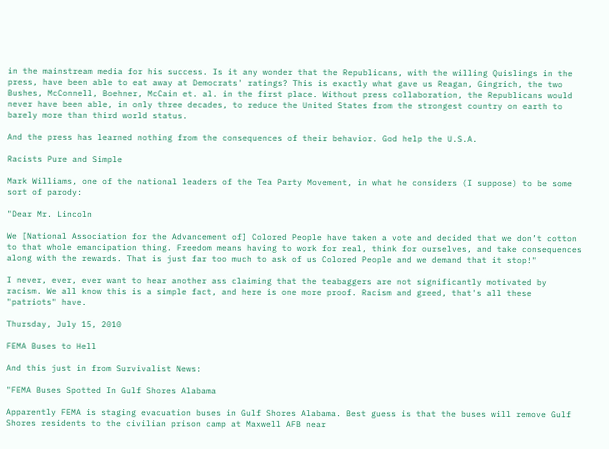in the mainstream media for his success. Is it any wonder that the Republicans, with the willing Quislings in the press, have been able to eat away at Democrats' ratings? This is exactly what gave us Reagan, Gingrich, the two Bushes, McConnell, Boehner, McCain et. al. in the first place. Without press collaboration, the Republicans would never have been able, in only three decades, to reduce the United States from the strongest country on earth to barely more than third world status.

And the press has learned nothing from the consequences of their behavior. God help the U.S.A.

Racists Pure and Simple

Mark Williams, one of the national leaders of the Tea Party Movement, in what he considers (I suppose) to be some sort of parody:

"Dear Mr. Lincoln

We [National Association for the Advancement of] Colored People have taken a vote and decided that we don’t cotton to that whole emancipation thing. Freedom means having to work for real, think for ourselves, and take consequences along with the rewards. That is just far too much to ask of us Colored People and we demand that it stop!"

I never, ever, ever want to hear another ass claiming that the teabaggers are not significantly motivated by racism. We all know this is a simple fact, and here is one more proof. Racism and greed, that's all these "patriots" have.

Thursday, July 15, 2010

FEMA Buses to Hell

And this just in from Survivalist News:

"FEMA Buses Spotted In Gulf Shores Alabama

Apparently FEMA is staging evacuation buses in Gulf Shores Alabama. Best guess is that the buses will remove Gulf Shores residents to the civilian prison camp at Maxwell AFB near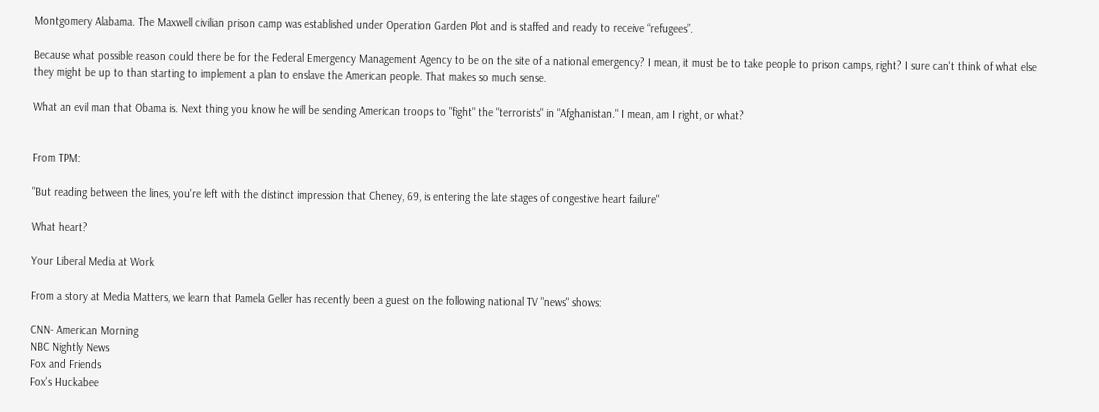Montgomery Alabama. The Maxwell civilian prison camp was established under Operation Garden Plot and is staffed and ready to receive “refugees”.

Because what possible reason could there be for the Federal Emergency Management Agency to be on the site of a national emergency? I mean, it must be to take people to prison camps, right? I sure can't think of what else they might be up to than starting to implement a plan to enslave the American people. That makes so much sense.

What an evil man that Obama is. Next thing you know he will be sending American troops to "fight" the "terrorists" in "Afghanistan." I mean, am I right, or what?


From TPM:

"But reading between the lines, you're left with the distinct impression that Cheney, 69, is entering the late stages of congestive heart failure"

What heart?

Your Liberal Media at Work

From a story at Media Matters, we learn that Pamela Geller has recently been a guest on the following national TV "news" shows:

CNN- American Morning
NBC Nightly News
Fox and Friends
Fox's Huckabee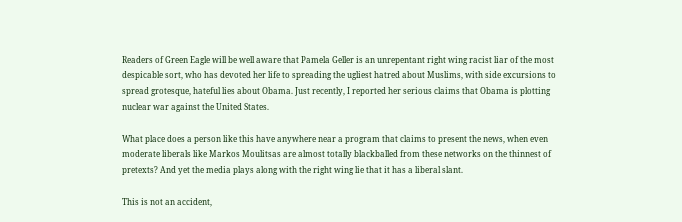Readers of Green Eagle will be well aware that Pamela Geller is an unrepentant right wing racist liar of the most despicable sort, who has devoted her life to spreading the ugliest hatred about Muslims, with side excursions to spread grotesque, hateful lies about Obama. Just recently, I reported her serious claims that Obama is plotting nuclear war against the United States.

What place does a person like this have anywhere near a program that claims to present the news, when even moderate liberals like Markos Moulitsas are almost totally blackballed from these networks on the thinnest of pretexts? And yet the media plays along with the right wing lie that it has a liberal slant.

This is not an accident,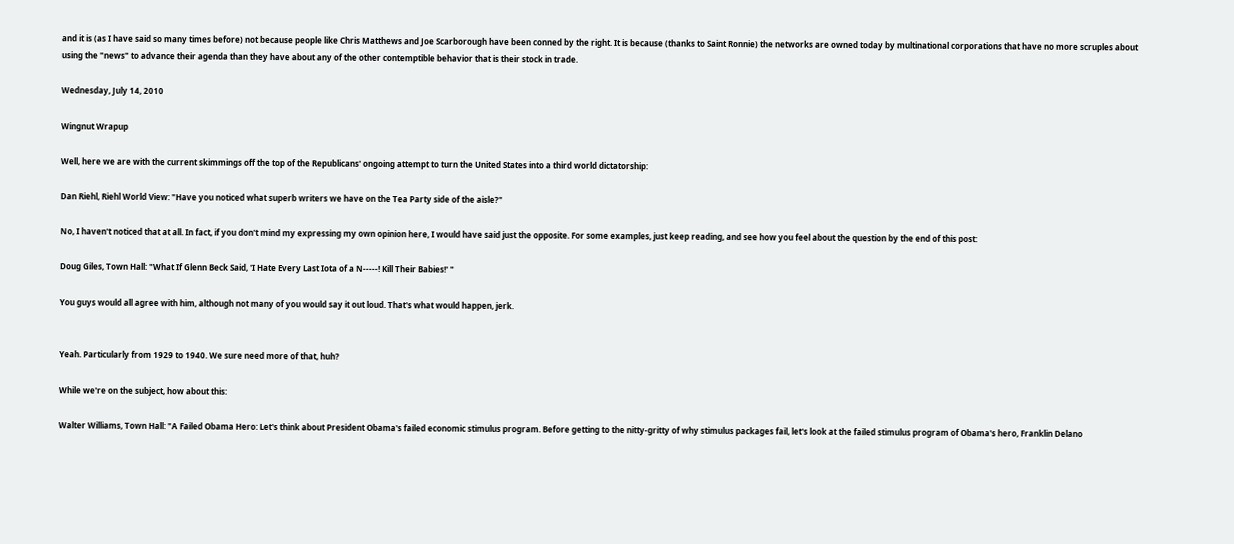and it is (as I have said so many times before) not because people like Chris Matthews and Joe Scarborough have been conned by the right. It is because (thanks to Saint Ronnie) the networks are owned today by multinational corporations that have no more scruples about using the "news" to advance their agenda than they have about any of the other contemptible behavior that is their stock in trade.

Wednesday, July 14, 2010

Wingnut Wrapup

Well, here we are with the current skimmings off the top of the Republicans' ongoing attempt to turn the United States into a third world dictatorship:

Dan Riehl, Riehl World View: "Have you noticed what superb writers we have on the Tea Party side of the aisle?"

No, I haven't noticed that at all. In fact, if you don't mind my expressing my own opinion here, I would have said just the opposite. For some examples, just keep reading, and see how you feel about the question by the end of this post:

Doug Giles, Town Hall: "What If Glenn Beck Said, 'I Hate Every Last Iota of a N-----! Kill Their Babies!' "

You guys would all agree with him, although not many of you would say it out loud. That's what would happen, jerk.


Yeah. Particularly from 1929 to 1940. We sure need more of that, huh?

While we're on the subject, how about this:

Walter Williams, Town Hall: "A Failed Obama Hero: Let's think about President Obama's failed economic stimulus program. Before getting to the nitty-gritty of why stimulus packages fail, let's look at the failed stimulus program of Obama's hero, Franklin Delano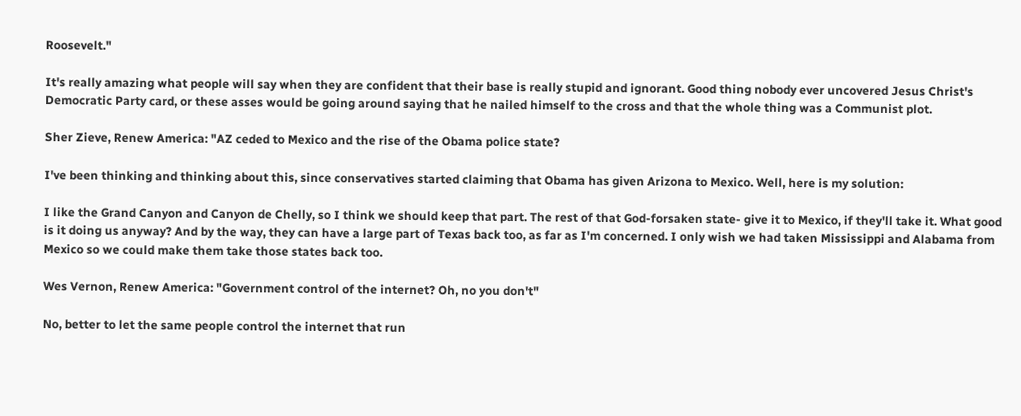Roosevelt."

It's really amazing what people will say when they are confident that their base is really stupid and ignorant. Good thing nobody ever uncovered Jesus Christ's Democratic Party card, or these asses would be going around saying that he nailed himself to the cross and that the whole thing was a Communist plot.

Sher Zieve, Renew America: "AZ ceded to Mexico and the rise of the Obama police state?

I've been thinking and thinking about this, since conservatives started claiming that Obama has given Arizona to Mexico. Well, here is my solution:

I like the Grand Canyon and Canyon de Chelly, so I think we should keep that part. The rest of that God-forsaken state- give it to Mexico, if they'll take it. What good is it doing us anyway? And by the way, they can have a large part of Texas back too, as far as I'm concerned. I only wish we had taken Mississippi and Alabama from Mexico so we could make them take those states back too.

Wes Vernon, Renew America: "Government control of the internet? Oh, no you don't"

No, better to let the same people control the internet that run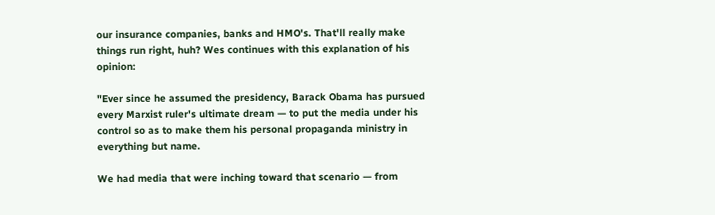our insurance companies, banks and HMO's. That'll really make things run right, huh? Wes continues with this explanation of his opinion:

"Ever since he assumed the presidency, Barack Obama has pursued every Marxist ruler's ultimate dream — to put the media under his control so as to make them his personal propaganda ministry in everything but name.

We had media that were inching toward that scenario — from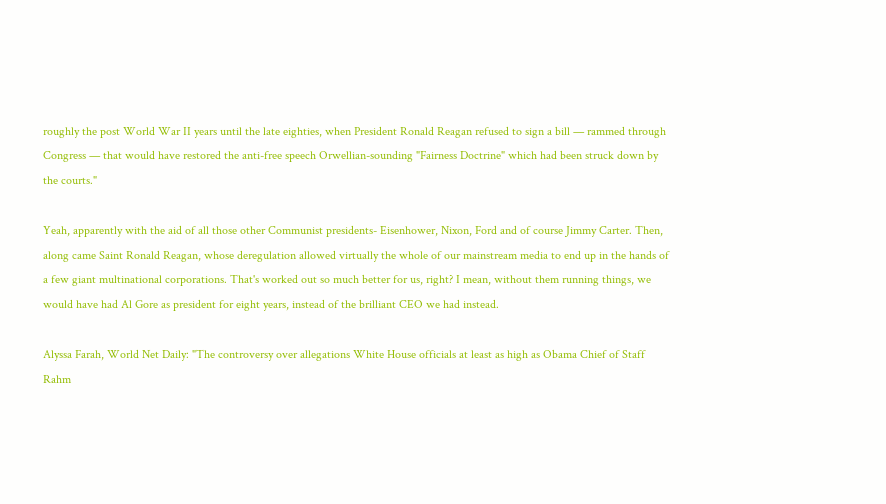roughly the post World War II years until the late eighties, when President Ronald Reagan refused to sign a bill — rammed through Congress — that would have restored the anti-free speech Orwellian-sounding "Fairness Doctrine" which had been struck down by the courts."

Yeah, apparently with the aid of all those other Communist presidents- Eisenhower, Nixon, Ford and of course Jimmy Carter. Then, along came Saint Ronald Reagan, whose deregulation allowed virtually the whole of our mainstream media to end up in the hands of a few giant multinational corporations. That's worked out so much better for us, right? I mean, without them running things, we would have had Al Gore as president for eight years, instead of the brilliant CEO we had instead.

Alyssa Farah, World Net Daily: "The controversy over allegations White House officials at least as high as Obama Chief of Staff Rahm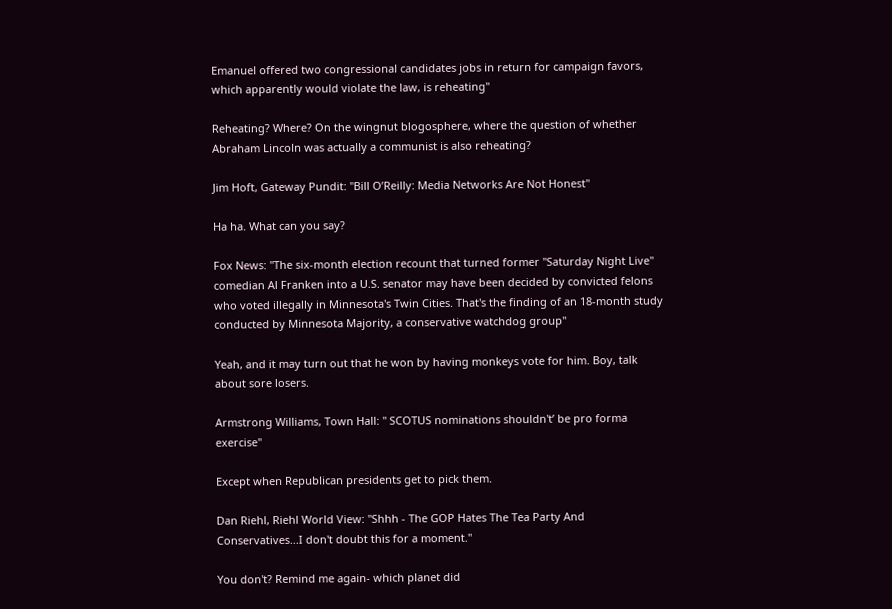Emanuel offered two congressional candidates jobs in return for campaign favors, which apparently would violate the law, is reheating"

Reheating? Where? On the wingnut blogosphere, where the question of whether Abraham Lincoln was actually a communist is also reheating?

Jim Hoft, Gateway Pundit: "Bill O’Reilly: Media Networks Are Not Honest"

Ha ha. What can you say?

Fox News: "The six-month election recount that turned former "Saturday Night Live" comedian Al Franken into a U.S. senator may have been decided by convicted felons who voted illegally in Minnesota's Twin Cities. That's the finding of an 18-month study conducted by Minnesota Majority, a conservative watchdog group"

Yeah, and it may turn out that he won by having monkeys vote for him. Boy, talk about sore losers.

Armstrong Williams, Town Hall: " SCOTUS nominations shouldn't’ be pro forma exercise"

Except when Republican presidents get to pick them.

Dan Riehl, Riehl World View: "Shhh - The GOP Hates The Tea Party And Conservatives...I don't doubt this for a moment."

You don't? Remind me again- which planet did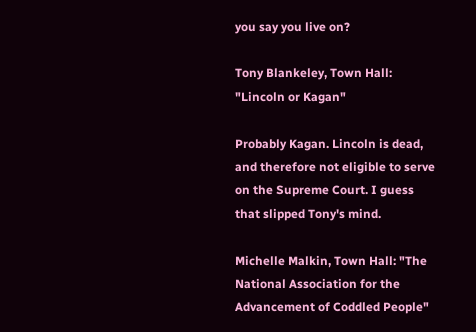you say you live on?

Tony Blankeley, Town Hall: "Lincoln or Kagan"

Probably Kagan. Lincoln is dead, and therefore not eligible to serve on the Supreme Court. I guess that slipped Tony's mind.

Michelle Malkin, Town Hall: "The National Association for the Advancement of Coddled People"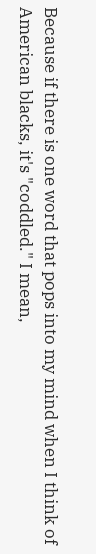Because if there is one word that pops into my mind when I think of American blacks, it's "coddled." I mean,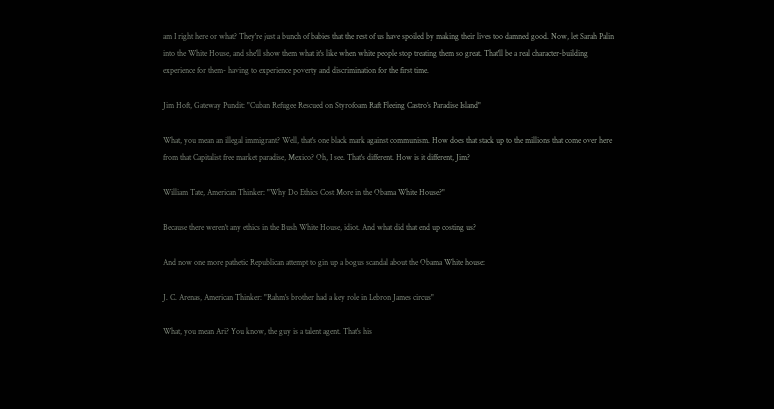am I right here or what? They're just a bunch of babies that the rest of us have spoiled by making their lives too damned good. Now, let Sarah Palin into the White House, and she'll show them what it's like when white people stop treating them so great. That'll be a real character-building experience for them- having to experience poverty and discrimination for the first time.

Jim Hoft, Gateway Pundit: "Cuban Refugee Rescued on Styrofoam Raft Fleeing Castro’s Paradise Island"

What, you mean an illegal immigrant? Well, that's one black mark against communism. How does that stack up to the millions that come over here from that Capitalist free market paradise, Mexico? Oh, I see. That's different. How is it different, Jim?

William Tate, American Thinker: "Why Do Ethics Cost More in the Obama White House?"

Because there weren't any ethics in the Bush White House, idiot. And what did that end up costing us?

And now one more pathetic Republican attempt to gin up a bogus scandal about the Obama White house:

J. C. Arenas, American Thinker: "Rahm's brother had a key role in Lebron James circus"

What, you mean Ari? You know, the guy is a talent agent. That's his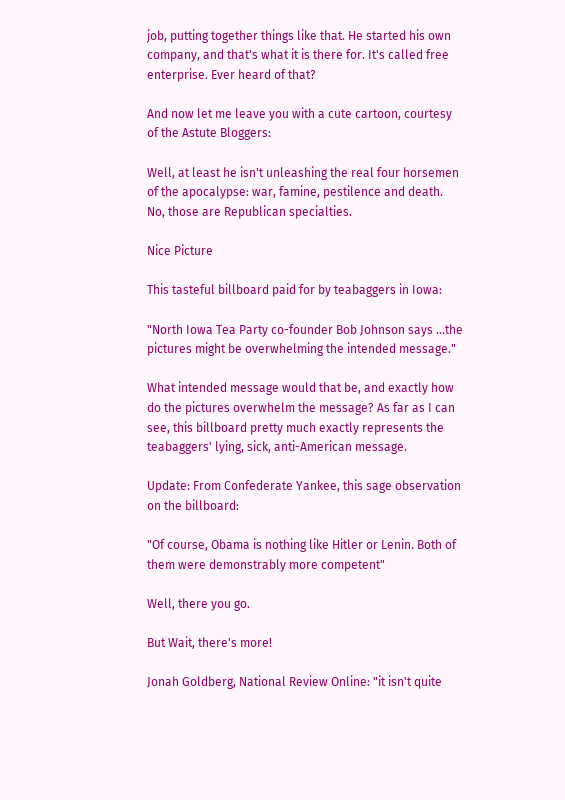job, putting together things like that. He started his own company, and that's what it is there for. It's called free enterprise. Ever heard of that?

And now let me leave you with a cute cartoon, courtesy of the Astute Bloggers:

Well, at least he isn't unleashing the real four horsemen of the apocalypse: war, famine, pestilence and death. No, those are Republican specialties.

Nice Picture

This tasteful billboard paid for by teabaggers in Iowa:

"North Iowa Tea Party co-founder Bob Johnson says ...the pictures might be overwhelming the intended message."

What intended message would that be, and exactly how do the pictures overwhelm the message? As far as I can see, this billboard pretty much exactly represents the teabaggers' lying, sick, anti-American message.

Update: From Confederate Yankee, this sage observation on the billboard:

"Of course, Obama is nothing like Hitler or Lenin. Both of them were demonstrably more competent"

Well, there you go.

But Wait, there's more!

Jonah Goldberg, National Review Online: "it isn't quite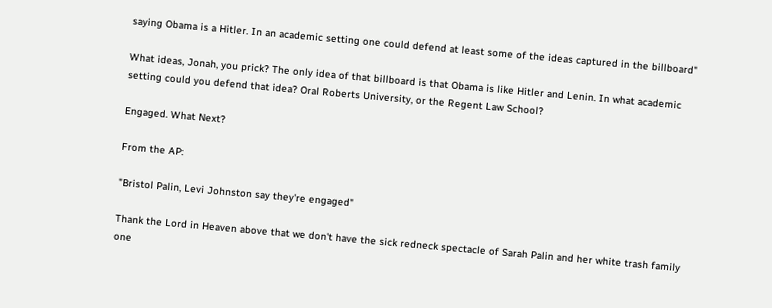saying Obama is a Hitler. In an academic setting one could defend at least some of the ideas captured in the billboard"

What ideas, Jonah, you prick? The only idea of that billboard is that Obama is like Hitler and Lenin. In what academic setting could you defend that idea? Oral Roberts University, or the Regent Law School?

Engaged. What Next?

From the AP:

"Bristol Palin, Levi Johnston say they're engaged"

Thank the Lord in Heaven above that we don't have the sick redneck spectacle of Sarah Palin and her white trash family one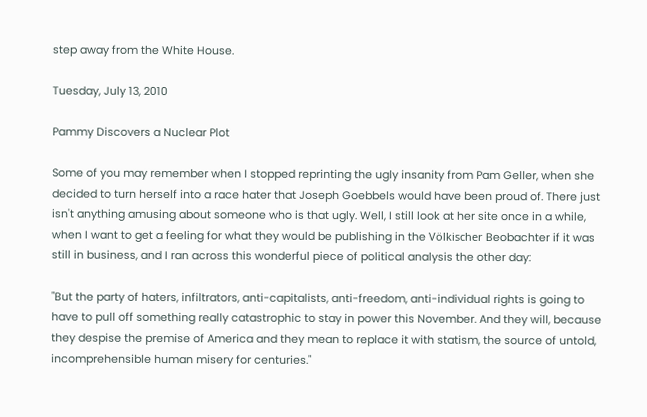step away from the White House.

Tuesday, July 13, 2010

Pammy Discovers a Nuclear Plot

Some of you may remember when I stopped reprinting the ugly insanity from Pam Geller, when she decided to turn herself into a race hater that Joseph Goebbels would have been proud of. There just isn't anything amusing about someone who is that ugly. Well, I still look at her site once in a while, when I want to get a feeling for what they would be publishing in the Völkischer Beobachter if it was still in business, and I ran across this wonderful piece of political analysis the other day:

"But the party of haters, infiltrators, anti-capitalists, anti-freedom, anti-individual rights is going to have to pull off something really catastrophic to stay in power this November. And they will, because they despise the premise of America and they mean to replace it with statism, the source of untold, incomprehensible human misery for centuries."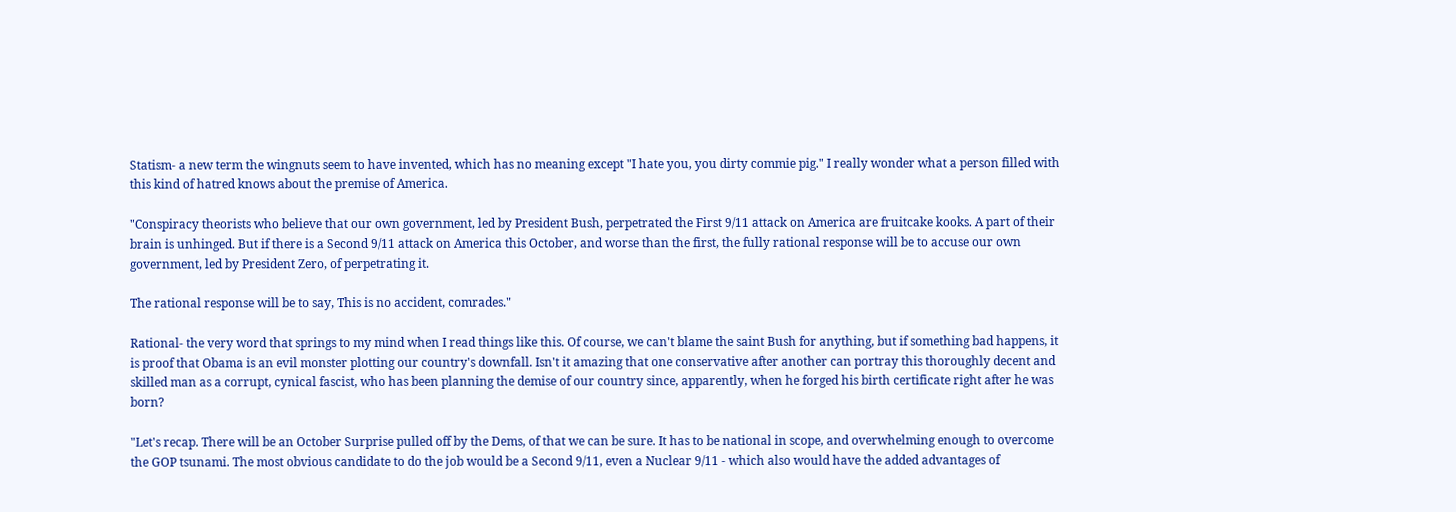Statism- a new term the wingnuts seem to have invented, which has no meaning except "I hate you, you dirty commie pig." I really wonder what a person filled with this kind of hatred knows about the premise of America.

"Conspiracy theorists who believe that our own government, led by President Bush, perpetrated the First 9/11 attack on America are fruitcake kooks. A part of their brain is unhinged. But if there is a Second 9/11 attack on America this October, and worse than the first, the fully rational response will be to accuse our own government, led by President Zero, of perpetrating it.

The rational response will be to say, This is no accident, comrades."

Rational- the very word that springs to my mind when I read things like this. Of course, we can't blame the saint Bush for anything, but if something bad happens, it is proof that Obama is an evil monster plotting our country's downfall. Isn't it amazing that one conservative after another can portray this thoroughly decent and skilled man as a corrupt, cynical fascist, who has been planning the demise of our country since, apparently, when he forged his birth certificate right after he was born?

"Let's recap. There will be an October Surprise pulled off by the Dems, of that we can be sure. It has to be national in scope, and overwhelming enough to overcome the GOP tsunami. The most obvious candidate to do the job would be a Second 9/11, even a Nuclear 9/11 - which also would have the added advantages of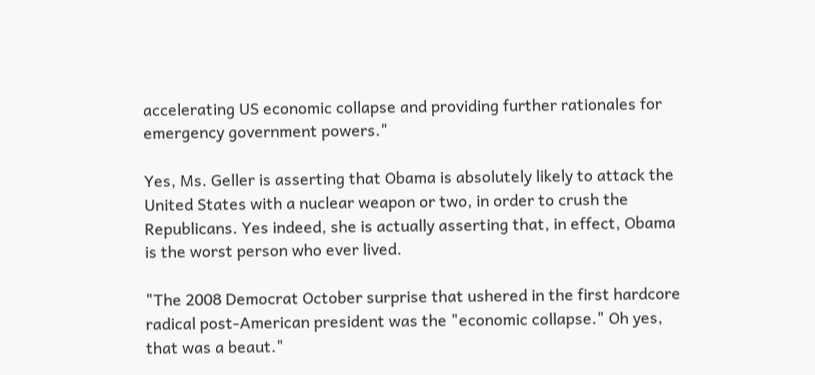accelerating US economic collapse and providing further rationales for emergency government powers."

Yes, Ms. Geller is asserting that Obama is absolutely likely to attack the United States with a nuclear weapon or two, in order to crush the Republicans. Yes indeed, she is actually asserting that, in effect, Obama is the worst person who ever lived.

"The 2008 Democrat October surprise that ushered in the first hardcore radical post-American president was the "economic collapse." Oh yes, that was a beaut."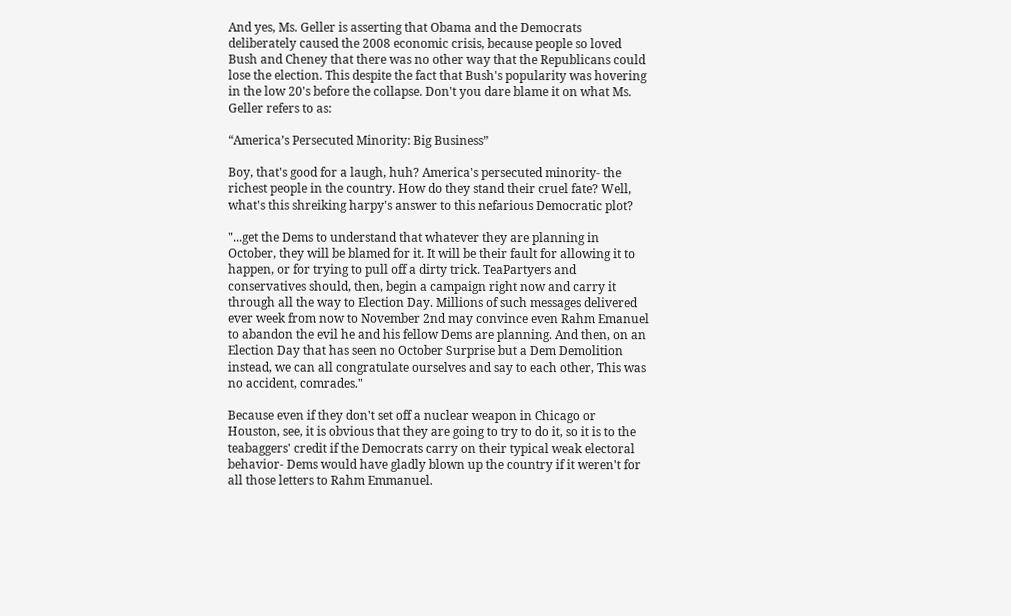And yes, Ms. Geller is asserting that Obama and the Democrats deliberately caused the 2008 economic crisis, because people so loved Bush and Cheney that there was no other way that the Republicans could lose the election. This despite the fact that Bush's popularity was hovering in the low 20's before the collapse. Don't you dare blame it on what Ms. Geller refers to as:

“America’s Persecuted Minority: Big Business”

Boy, that's good for a laugh, huh? America's persecuted minority- the richest people in the country. How do they stand their cruel fate? Well, what's this shreiking harpy's answer to this nefarious Democratic plot?

"...get the Dems to understand that whatever they are planning in October, they will be blamed for it. It will be their fault for allowing it to happen, or for trying to pull off a dirty trick. TeaPartyers and conservatives should, then, begin a campaign right now and carry it through all the way to Election Day. Millions of such messages delivered ever week from now to November 2nd may convince even Rahm Emanuel to abandon the evil he and his fellow Dems are planning. And then, on an Election Day that has seen no October Surprise but a Dem Demolition instead, we can all congratulate ourselves and say to each other, This was no accident, comrades."

Because even if they don't set off a nuclear weapon in Chicago or Houston, see, it is obvious that they are going to try to do it, so it is to the teabaggers' credit if the Democrats carry on their typical weak electoral behavior- Dems would have gladly blown up the country if it weren't for all those letters to Rahm Emmanuel.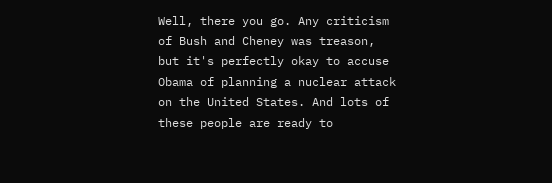Well, there you go. Any criticism of Bush and Cheney was treason, but it's perfectly okay to accuse Obama of planning a nuclear attack on the United States. And lots of these people are ready to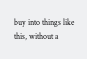buy into things like this, without a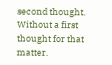second thought. Without a first thought for that matter.